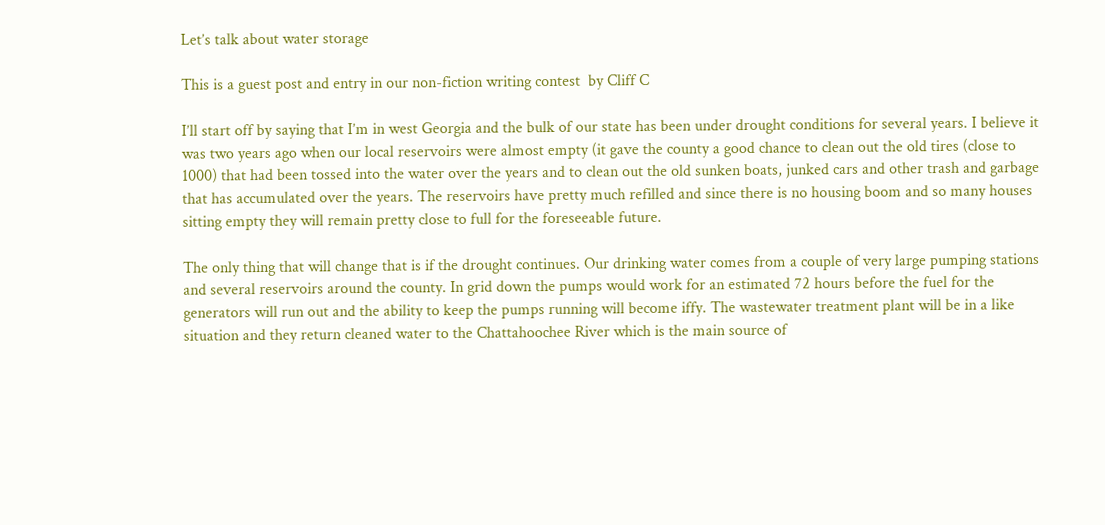Let’s talk about water storage

This is a guest post and entry in our non-fiction writing contest  by Cliff C

I’ll start off by saying that I’m in west Georgia and the bulk of our state has been under drought conditions for several years. I believe it was two years ago when our local reservoirs were almost empty (it gave the county a good chance to clean out the old tires (close to 1000) that had been tossed into the water over the years and to clean out the old sunken boats, junked cars and other trash and garbage that has accumulated over the years. The reservoirs have pretty much refilled and since there is no housing boom and so many houses sitting empty they will remain pretty close to full for the foreseeable future.

The only thing that will change that is if the drought continues. Our drinking water comes from a couple of very large pumping stations and several reservoirs around the county. In grid down the pumps would work for an estimated 72 hours before the fuel for the generators will run out and the ability to keep the pumps running will become iffy. The wastewater treatment plant will be in a like situation and they return cleaned water to the Chattahoochee River which is the main source of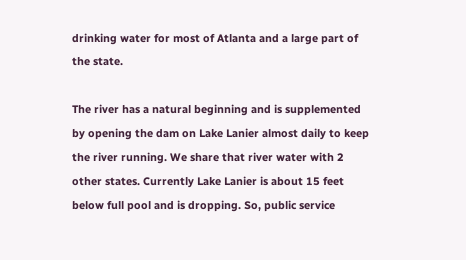drinking water for most of Atlanta and a large part of the state.

The river has a natural beginning and is supplemented by opening the dam on Lake Lanier almost daily to keep the river running. We share that river water with 2 other states. Currently Lake Lanier is about 15 feet below full pool and is dropping. So, public service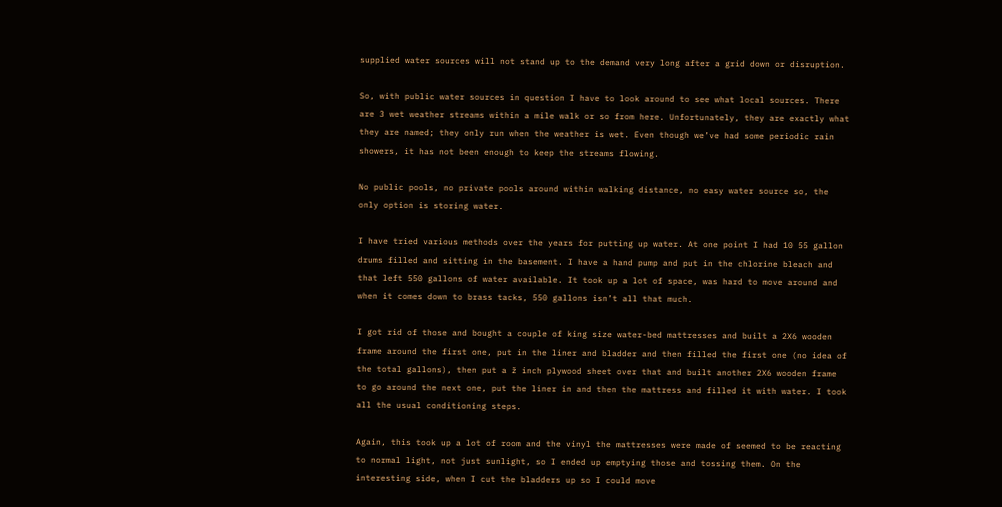supplied water sources will not stand up to the demand very long after a grid down or disruption.

So, with public water sources in question I have to look around to see what local sources. There are 3 wet weather streams within a mile walk or so from here. Unfortunately, they are exactly what they are named; they only run when the weather is wet. Even though we’ve had some periodic rain showers, it has not been enough to keep the streams flowing.

No public pools, no private pools around within walking distance, no easy water source so, the only option is storing water.

I have tried various methods over the years for putting up water. At one point I had 10 55 gallon drums filled and sitting in the basement. I have a hand pump and put in the chlorine bleach and that left 550 gallons of water available. It took up a lot of space, was hard to move around and when it comes down to brass tacks, 550 gallons isn’t all that much.

I got rid of those and bought a couple of king size water-bed mattresses and built a 2X6 wooden frame around the first one, put in the liner and bladder and then filled the first one (no idea of the total gallons), then put a ž inch plywood sheet over that and built another 2X6 wooden frame to go around the next one, put the liner in and then the mattress and filled it with water. I took all the usual conditioning steps.

Again, this took up a lot of room and the vinyl the mattresses were made of seemed to be reacting to normal light, not just sunlight, so I ended up emptying those and tossing them. On the interesting side, when I cut the bladders up so I could move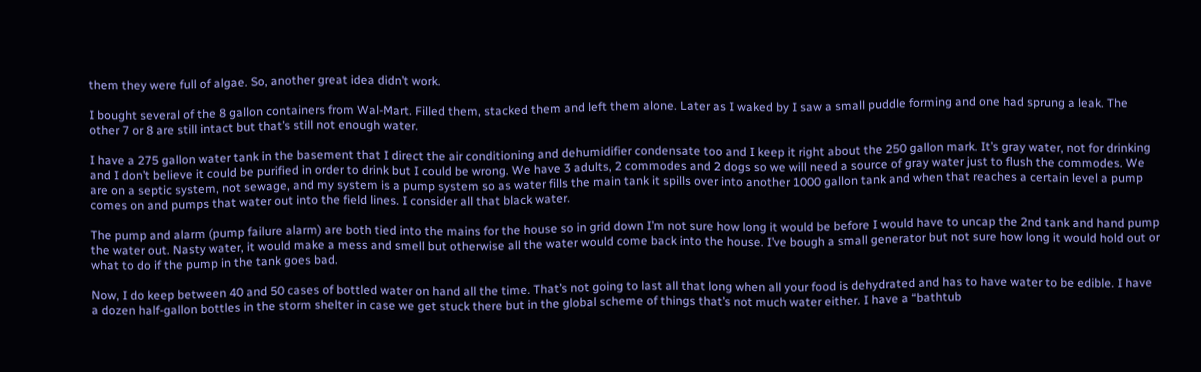them they were full of algae. So, another great idea didn’t work.

I bought several of the 8 gallon containers from Wal-Mart. Filled them, stacked them and left them alone. Later as I waked by I saw a small puddle forming and one had sprung a leak. The other 7 or 8 are still intact but that’s still not enough water.

I have a 275 gallon water tank in the basement that I direct the air conditioning and dehumidifier condensate too and I keep it right about the 250 gallon mark. It’s gray water, not for drinking and I don’t believe it could be purified in order to drink but I could be wrong. We have 3 adults, 2 commodes and 2 dogs so we will need a source of gray water just to flush the commodes. We are on a septic system, not sewage, and my system is a pump system so as water fills the main tank it spills over into another 1000 gallon tank and when that reaches a certain level a pump comes on and pumps that water out into the field lines. I consider all that black water.

The pump and alarm (pump failure alarm) are both tied into the mains for the house so in grid down I’m not sure how long it would be before I would have to uncap the 2nd tank and hand pump the water out. Nasty water, it would make a mess and smell but otherwise all the water would come back into the house. I’ve bough a small generator but not sure how long it would hold out or what to do if the pump in the tank goes bad.

Now, I do keep between 40 and 50 cases of bottled water on hand all the time. That’s not going to last all that long when all your food is dehydrated and has to have water to be edible. I have a dozen half-gallon bottles in the storm shelter in case we get stuck there but in the global scheme of things that’s not much water either. I have a “bathtub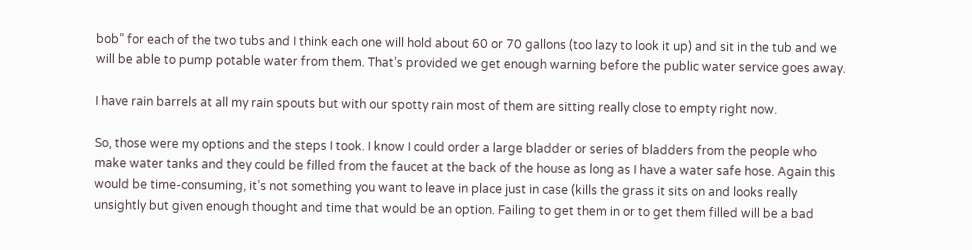bob” for each of the two tubs and I think each one will hold about 60 or 70 gallons (too lazy to look it up) and sit in the tub and we will be able to pump potable water from them. That’s provided we get enough warning before the public water service goes away.

I have rain barrels at all my rain spouts but with our spotty rain most of them are sitting really close to empty right now.

So, those were my options and the steps I took. I know I could order a large bladder or series of bladders from the people who make water tanks and they could be filled from the faucet at the back of the house as long as I have a water safe hose. Again this would be time-consuming, it’s not something you want to leave in place just in case (kills the grass it sits on and looks really unsightly but given enough thought and time that would be an option. Failing to get them in or to get them filled will be a bad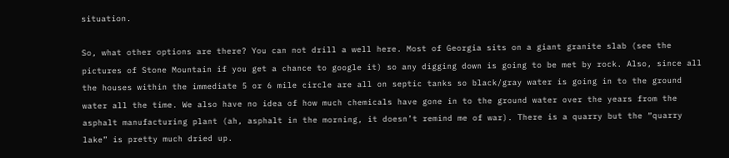situation.

So, what other options are there? You can not drill a well here. Most of Georgia sits on a giant granite slab (see the pictures of Stone Mountain if you get a chance to google it) so any digging down is going to be met by rock. Also, since all the houses within the immediate 5 or 6 mile circle are all on septic tanks so black/gray water is going in to the ground water all the time. We also have no idea of how much chemicals have gone in to the ground water over the years from the asphalt manufacturing plant (ah, asphalt in the morning, it doesn’t remind me of war). There is a quarry but the “quarry lake” is pretty much dried up.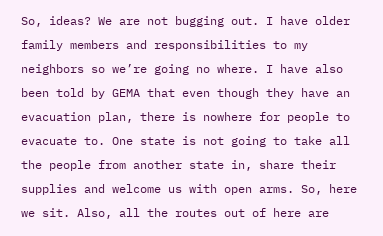So, ideas? We are not bugging out. I have older family members and responsibilities to my neighbors so we’re going no where. I have also been told by GEMA that even though they have an evacuation plan, there is nowhere for people to evacuate to. One state is not going to take all the people from another state in, share their supplies and welcome us with open arms. So, here we sit. Also, all the routes out of here are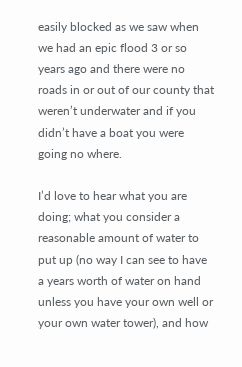easily blocked as we saw when we had an epic flood 3 or so years ago and there were no roads in or out of our county that weren’t underwater and if you didn’t have a boat you were going no where.

I’d love to hear what you are doing; what you consider a reasonable amount of water to put up (no way I can see to have a years worth of water on hand unless you have your own well or your own water tower), and how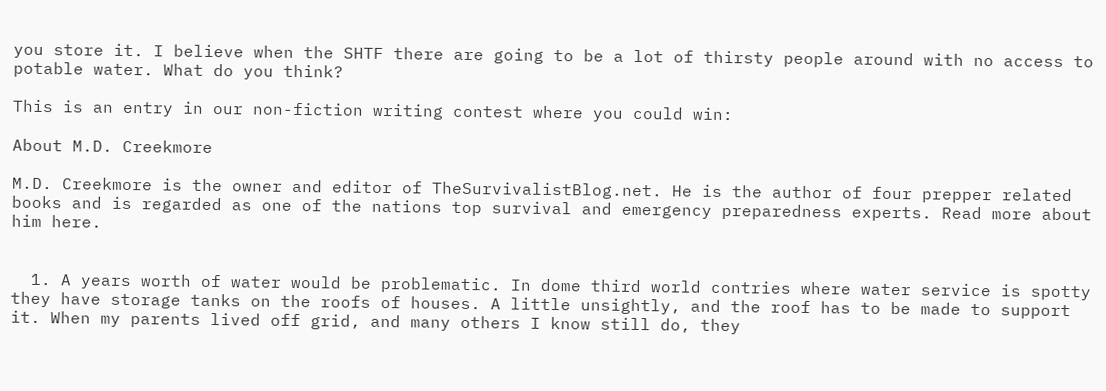you store it. I believe when the SHTF there are going to be a lot of thirsty people around with no access to potable water. What do you think?

This is an entry in our non-fiction writing contest where you could win:

About M.D. Creekmore

M.D. Creekmore is the owner and editor of TheSurvivalistBlog.net. He is the author of four prepper related books and is regarded as one of the nations top survival and emergency preparedness experts. Read more about him here.


  1. A years worth of water would be problematic. In dome third world contries where water service is spotty they have storage tanks on the roofs of houses. A little unsightly, and the roof has to be made to support it. When my parents lived off grid, and many others I know still do, they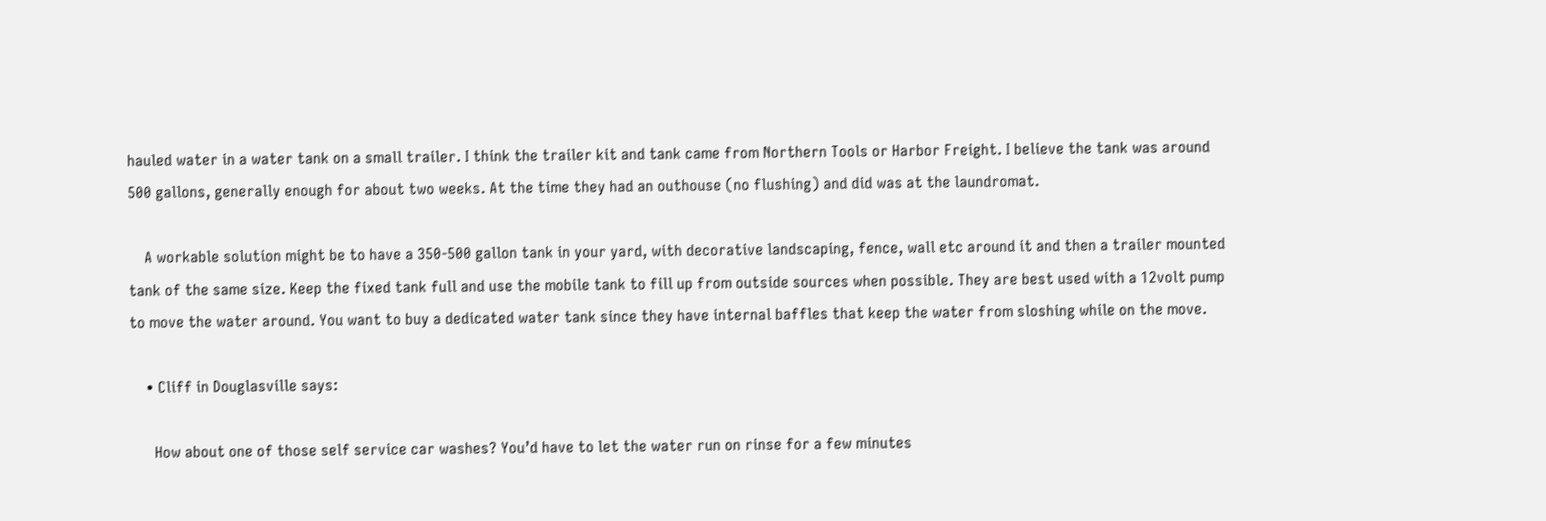hauled water in a water tank on a small trailer. I think the trailer kit and tank came from Northern Tools or Harbor Freight. I believe the tank was around 500 gallons, generally enough for about two weeks. At the time they had an outhouse (no flushing) and did was at the laundromat.

    A workable solution might be to have a 350-500 gallon tank in your yard, with decorative landscaping, fence, wall etc around it and then a trailer mounted tank of the same size. Keep the fixed tank full and use the mobile tank to fill up from outside sources when possible. They are best used with a 12volt pump to move the water around. You want to buy a dedicated water tank since they have internal baffles that keep the water from sloshing while on the move.

    • Cliff in Douglasville says:

      How about one of those self service car washes? You’d have to let the water run on rinse for a few minutes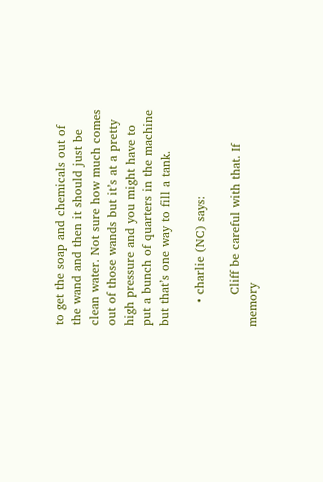to get the soap and chemicals out of the wand and then it should just be clean water. Not sure how much comes out of those wands but it’s at a pretty high pressure and you might have to put a bunch of quarters in the machine but that’s one way to fill a tank.

      • charlie (NC) says:

        Cliff be careful with that. If memory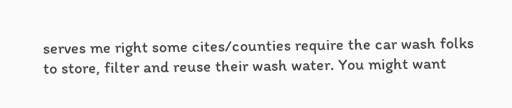serves me right some cites/counties require the car wash folks to store, filter and reuse their wash water. You might want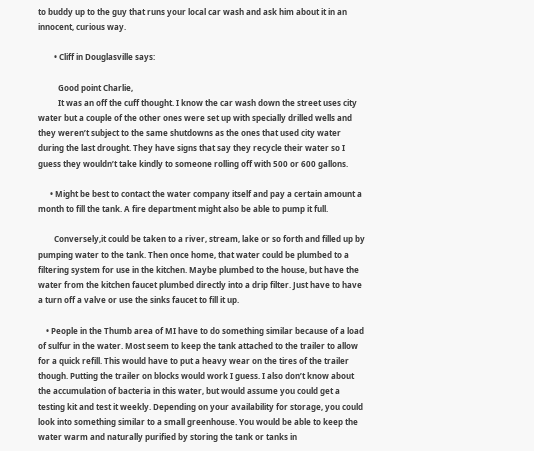to buddy up to the guy that runs your local car wash and ask him about it in an innocent, curious way.

        • Cliff in Douglasville says:

          Good point Charlie,
          It was an off the cuff thought. I know the car wash down the street uses city water but a couple of the other ones were set up with specially drilled wells and they weren’t subject to the same shutdowns as the ones that used city water during the last drought. They have signs that say they recycle their water so I guess they wouldn’t take kindly to someone rolling off with 500 or 600 gallons.

      • Might be best to contact the water company itself and pay a certain amount a month to fill the tank. A fire department might also be able to pump it full.

        Conversely,it could be taken to a river, stream, lake or so forth and filled up by pumping water to the tank. Then once home, that water could be plumbed to a filtering system for use in the kitchen. Maybe plumbed to the house, but have the water from the kitchen faucet plumbed directly into a drip filter. Just have to have a turn off a valve or use the sinks faucet to fill it up.

    • People in the Thumb area of MI have to do something similar because of a load of sulfur in the water. Most seem to keep the tank attached to the trailer to allow for a quick refill. This would have to put a heavy wear on the tires of the trailer though. Putting the trailer on blocks would work I guess. I also don’t know about the accumulation of bacteria in this water, but would assume you could get a testing kit and test it weekly. Depending on your availability for storage, you could look into something similar to a small greenhouse. You would be able to keep the water warm and naturally purified by storing the tank or tanks in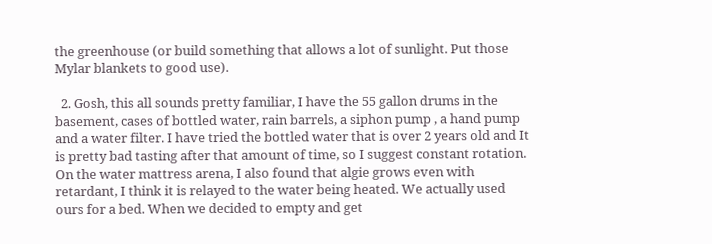the greenhouse (or build something that allows a lot of sunlight. Put those Mylar blankets to good use).

  2. Gosh, this all sounds pretty familiar, I have the 55 gallon drums in the basement, cases of bottled water, rain barrels, a siphon pump , a hand pump and a water filter. I have tried the bottled water that is over 2 years old and It is pretty bad tasting after that amount of time, so I suggest constant rotation. On the water mattress arena, I also found that algie grows even with retardant, I think it is relayed to the water being heated. We actually used ours for a bed. When we decided to empty and get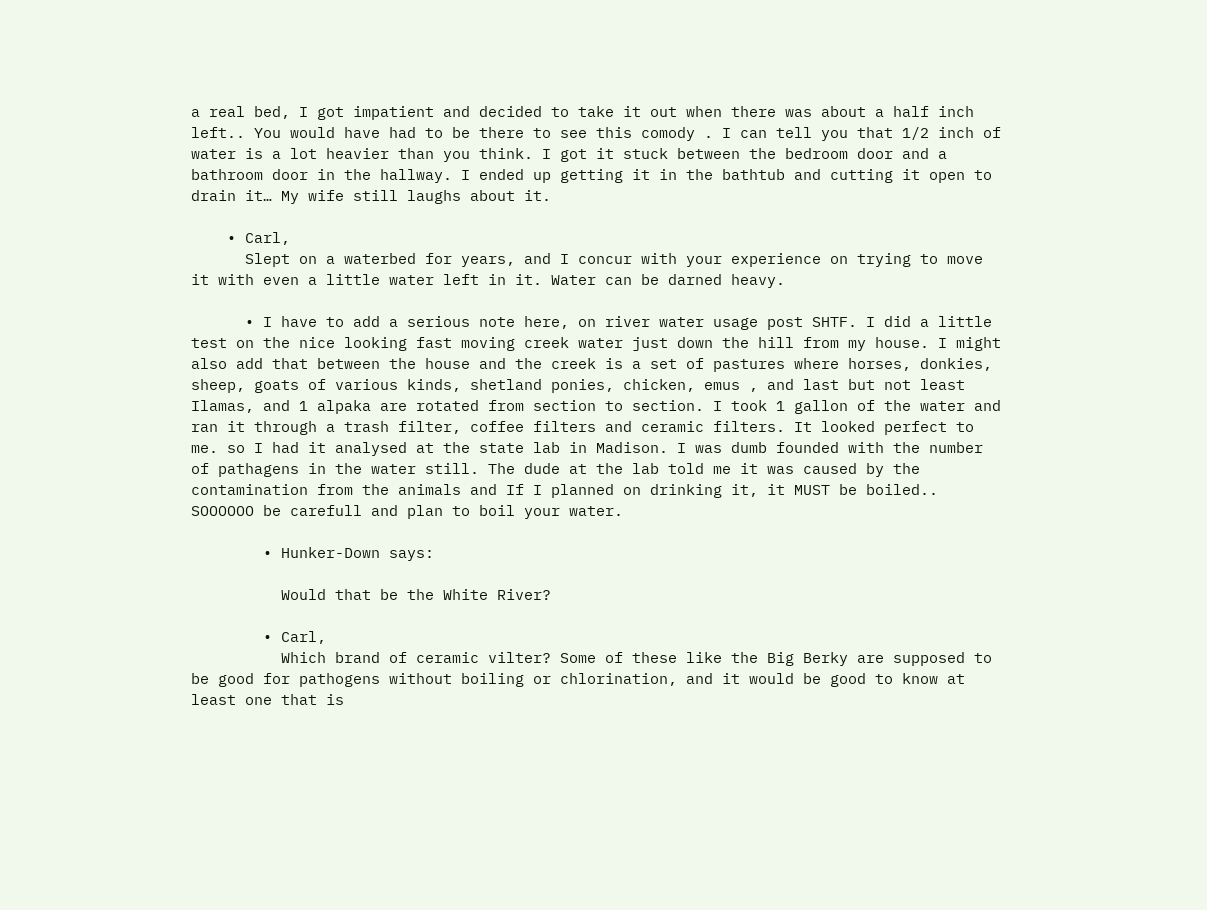a real bed, I got impatient and decided to take it out when there was about a half inch left.. You would have had to be there to see this comody . I can tell you that 1/2 inch of water is a lot heavier than you think. I got it stuck between the bedroom door and a bathroom door in the hallway. I ended up getting it in the bathtub and cutting it open to drain it… My wife still laughs about it.

    • Carl,
      Slept on a waterbed for years, and I concur with your experience on trying to move it with even a little water left in it. Water can be darned heavy.

      • I have to add a serious note here, on river water usage post SHTF. I did a little test on the nice looking fast moving creek water just down the hill from my house. I might also add that between the house and the creek is a set of pastures where horses, donkies, sheep, goats of various kinds, shetland ponies, chicken, emus , and last but not least Ilamas, and 1 alpaka are rotated from section to section. I took 1 gallon of the water and ran it through a trash filter, coffee filters and ceramic filters. It looked perfect to me. so I had it analysed at the state lab in Madison. I was dumb founded with the number of pathagens in the water still. The dude at the lab told me it was caused by the contamination from the animals and If I planned on drinking it, it MUST be boiled.. SOOOOOO be carefull and plan to boil your water.

        • Hunker-Down says:

          Would that be the White River?

        • Carl,
          Which brand of ceramic vilter? Some of these like the Big Berky are supposed to be good for pathogens without boiling or chlorination, and it would be good to know at least one that is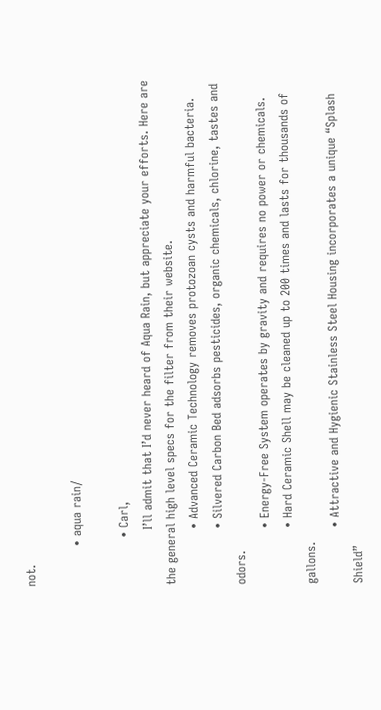not.

          • aqua rain/

            • Carl,
              I’ll admit that I’d never heard of Aqua Rain, but appreciate your efforts. Here are the general high level specs for the filter from their website.
              • Advanced Ceramic Technology removes protozoan cysts and harmful bacteria.
              • Silvered Carbon Bed adsorbs pesticides, organic chemicals, chlorine, tastes and odors.
              • Energy-Free System operates by gravity and requires no power or chemicals.
              • Hard Ceramic Shell may be cleaned up to 200 times and lasts for thousands of gallons.
              • Attractive and Hygienic Stainless Steel Housing incorporates a unique “Splash Shield”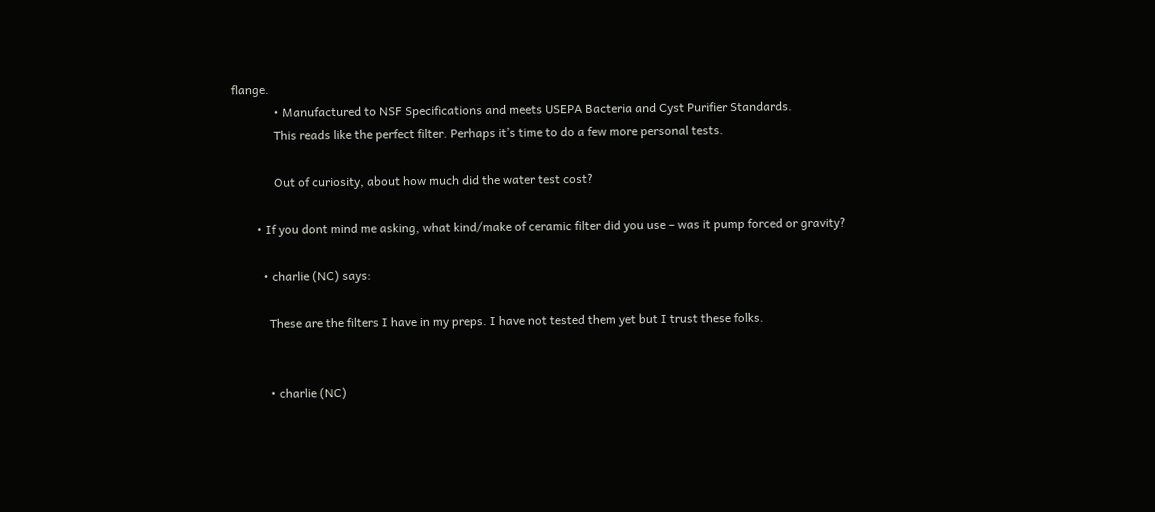flange.
              • Manufactured to NSF Specifications and meets USEPA Bacteria and Cyst Purifier Standards.
              This reads like the perfect filter. Perhaps it’s time to do a few more personal tests.

              Out of curiosity, about how much did the water test cost?

        • If you dont mind me asking, what kind/make of ceramic filter did you use – was it pump forced or gravity?

          • charlie (NC) says:

            These are the filters I have in my preps. I have not tested them yet but I trust these folks.


            • charlie (NC)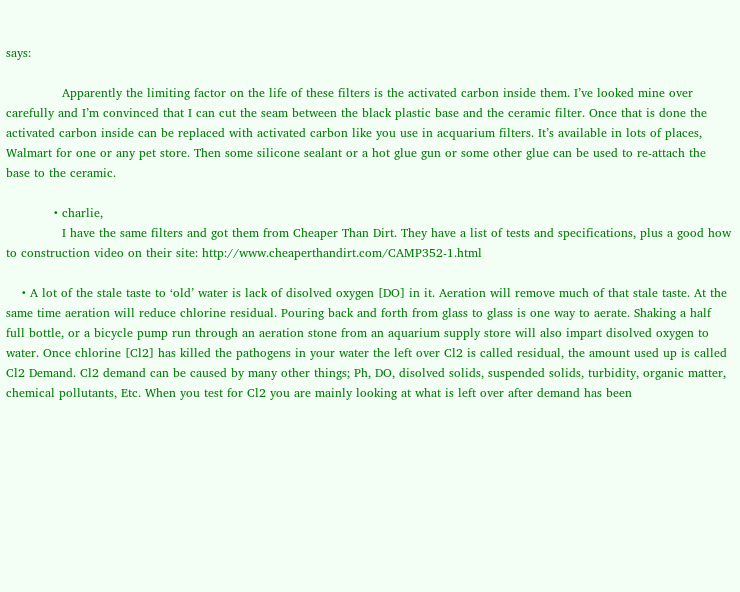says:

              Apparently the limiting factor on the life of these filters is the activated carbon inside them. I’ve looked mine over carefully and I’m convinced that I can cut the seam between the black plastic base and the ceramic filter. Once that is done the activated carbon inside can be replaced with activated carbon like you use in acquarium filters. It’s available in lots of places, Walmart for one or any pet store. Then some silicone sealant or a hot glue gun or some other glue can be used to re-attach the base to the ceramic.

            • charlie,
              I have the same filters and got them from Cheaper Than Dirt. They have a list of tests and specifications, plus a good how to construction video on their site: http://www.cheaperthandirt.com/CAMP352-1.html

    • A lot of the stale taste to ‘old’ water is lack of disolved oxygen [DO] in it. Aeration will remove much of that stale taste. At the same time aeration will reduce chlorine residual. Pouring back and forth from glass to glass is one way to aerate. Shaking a half full bottle, or a bicycle pump run through an aeration stone from an aquarium supply store will also impart disolved oxygen to water. Once chlorine [Cl2] has killed the pathogens in your water the left over Cl2 is called residual, the amount used up is called Cl2 Demand. Cl2 demand can be caused by many other things; Ph, DO, disolved solids, suspended solids, turbidity, organic matter, chemical pollutants, Etc. When you test for Cl2 you are mainly looking at what is left over after demand has been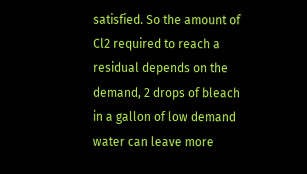satisfied. So the amount of Cl2 required to reach a residual depends on the demand, 2 drops of bleach in a gallon of low demand water can leave more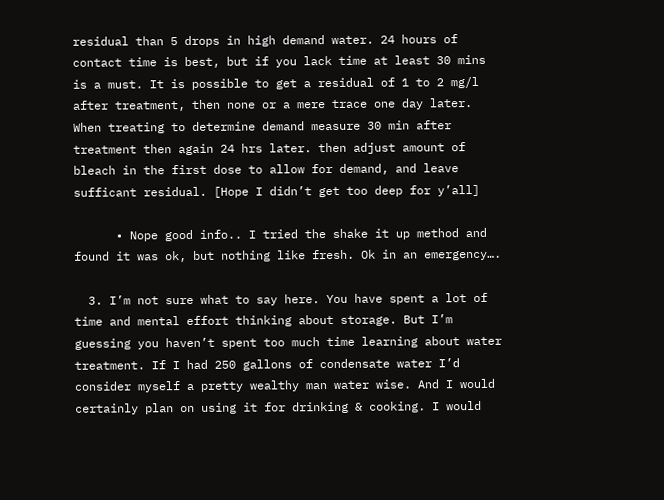residual than 5 drops in high demand water. 24 hours of contact time is best, but if you lack time at least 30 mins is a must. It is possible to get a residual of 1 to 2 mg/l after treatment, then none or a mere trace one day later. When treating to determine demand measure 30 min after treatment then again 24 hrs later. then adjust amount of bleach in the first dose to allow for demand, and leave sufficant residual. [Hope I didn’t get too deep for y’all]

      • Nope good info.. I tried the shake it up method and found it was ok, but nothing like fresh. Ok in an emergency….

  3. I’m not sure what to say here. You have spent a lot of time and mental effort thinking about storage. But I’m guessing you haven’t spent too much time learning about water treatment. If I had 250 gallons of condensate water I’d consider myself a pretty wealthy man water wise. And I would certainly plan on using it for drinking & cooking. I would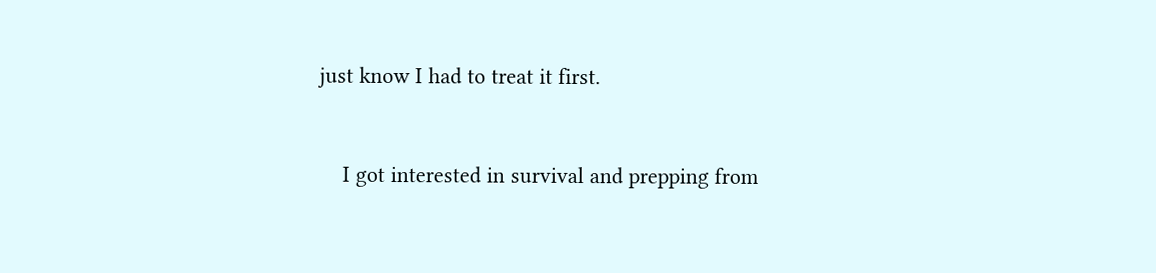just know I had to treat it first.


    I got interested in survival and prepping from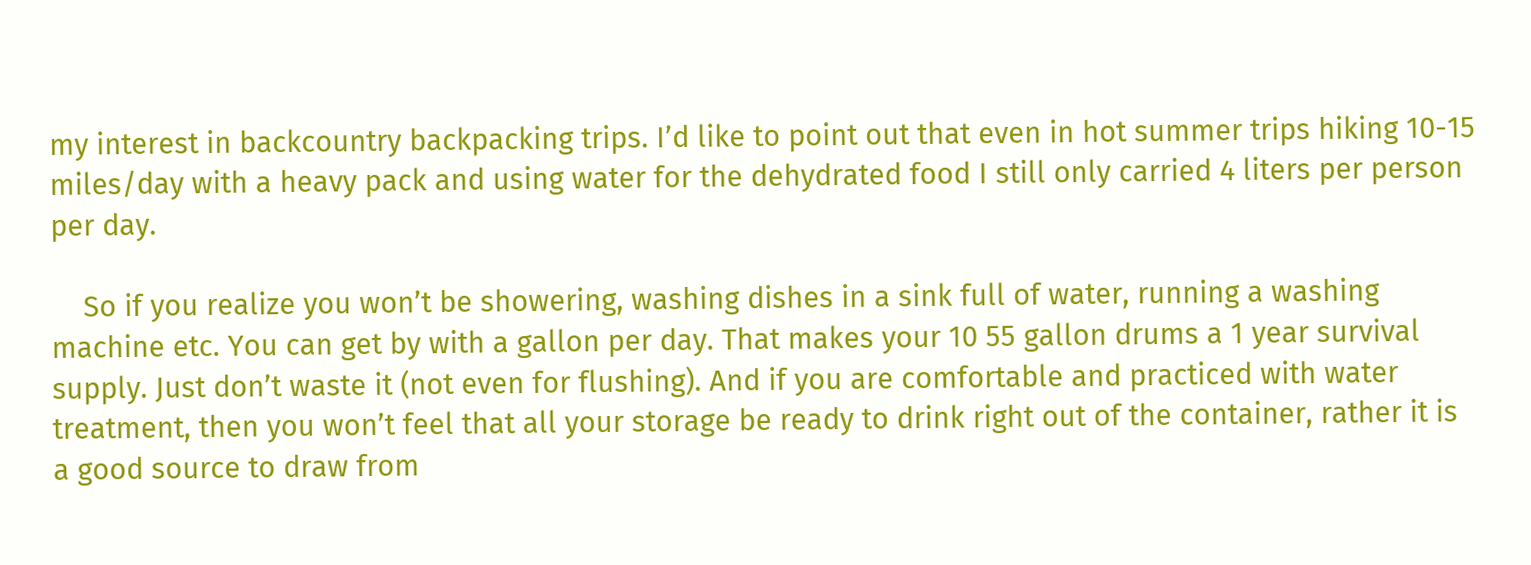my interest in backcountry backpacking trips. I’d like to point out that even in hot summer trips hiking 10-15 miles/day with a heavy pack and using water for the dehydrated food I still only carried 4 liters per person per day.

    So if you realize you won’t be showering, washing dishes in a sink full of water, running a washing machine etc. You can get by with a gallon per day. That makes your 10 55 gallon drums a 1 year survival supply. Just don’t waste it (not even for flushing). And if you are comfortable and practiced with water treatment, then you won’t feel that all your storage be ready to drink right out of the container, rather it is a good source to draw from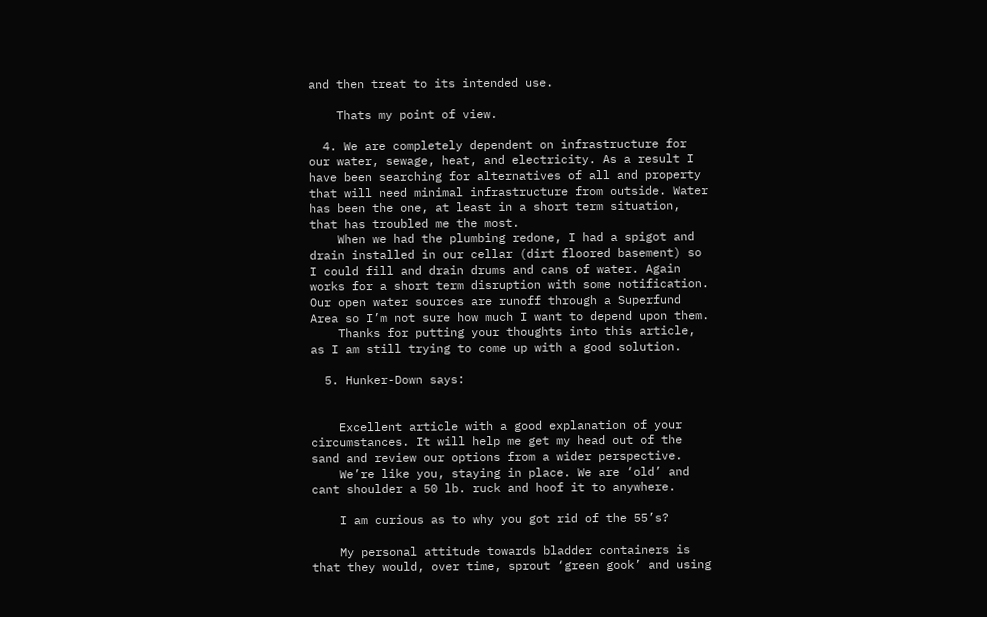and then treat to its intended use.

    Thats my point of view.

  4. We are completely dependent on infrastructure for our water, sewage, heat, and electricity. As a result I have been searching for alternatives of all and property that will need minimal infrastructure from outside. Water has been the one, at least in a short term situation, that has troubled me the most.
    When we had the plumbing redone, I had a spigot and drain installed in our cellar (dirt floored basement) so I could fill and drain drums and cans of water. Again works for a short term disruption with some notification. Our open water sources are runoff through a Superfund Area so I’m not sure how much I want to depend upon them.
    Thanks for putting your thoughts into this article, as I am still trying to come up with a good solution.

  5. Hunker-Down says:


    Excellent article with a good explanation of your circumstances. It will help me get my head out of the sand and review our options from a wider perspective.
    We’re like you, staying in place. We are ‘old’ and cant shoulder a 50 lb. ruck and hoof it to anywhere.

    I am curious as to why you got rid of the 55’s?

    My personal attitude towards bladder containers is that they would, over time, sprout ‘green gook’ and using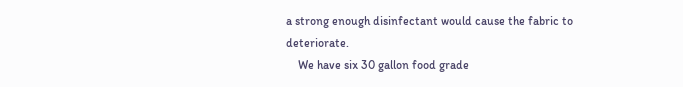a strong enough disinfectant would cause the fabric to deteriorate.
    We have six 30 gallon food grade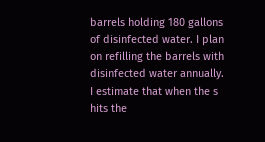barrels holding 180 gallons of disinfected water. I plan on refilling the barrels with disinfected water annually. I estimate that when the s hits the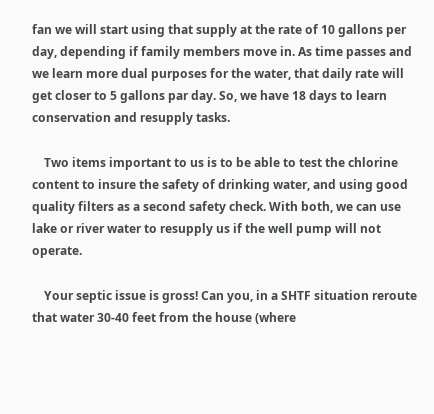fan we will start using that supply at the rate of 10 gallons per day, depending if family members move in. As time passes and we learn more dual purposes for the water, that daily rate will get closer to 5 gallons par day. So, we have 18 days to learn conservation and resupply tasks.

    Two items important to us is to be able to test the chlorine content to insure the safety of drinking water, and using good quality filters as a second safety check. With both, we can use lake or river water to resupply us if the well pump will not operate.

    Your septic issue is gross! Can you, in a SHTF situation reroute that water 30-40 feet from the house (where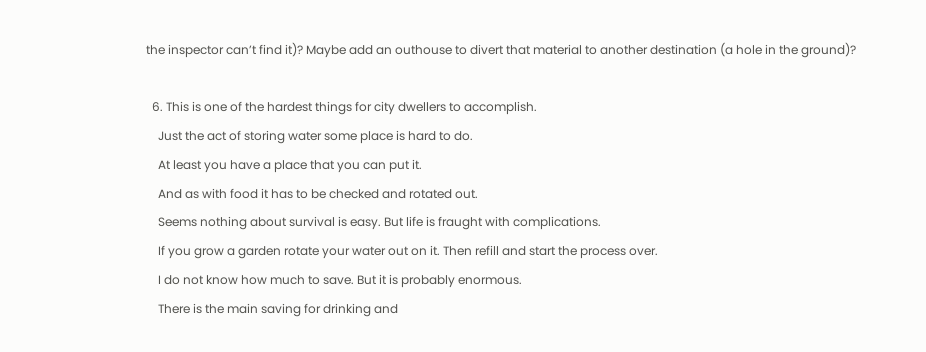the inspector can’t find it)? Maybe add an outhouse to divert that material to another destination (a hole in the ground)?

  6. This is one of the hardest things for city dwellers to accomplish.
    Just the act of storing water some place is hard to do.
    At least you have a place that you can put it.
    And as with food it has to be checked and rotated out.
    Seems nothing about survival is easy. But life is fraught with complications.
    If you grow a garden rotate your water out on it. Then refill and start the process over.
    I do not know how much to save. But it is probably enormous.
    There is the main saving for drinking and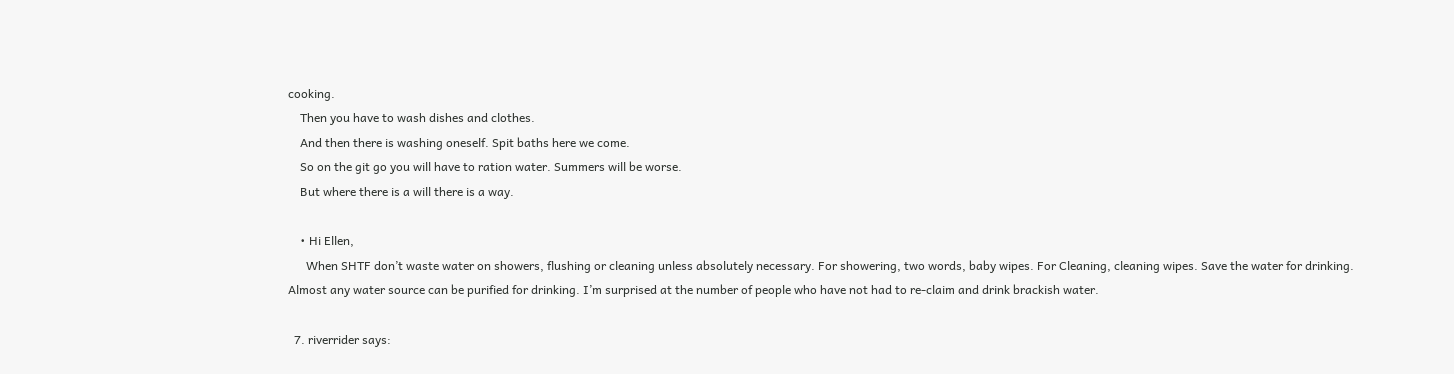cooking.
    Then you have to wash dishes and clothes.
    And then there is washing oneself. Spit baths here we come.
    So on the git go you will have to ration water. Summers will be worse.
    But where there is a will there is a way.

    • Hi Ellen,
      When SHTF don’t waste water on showers, flushing or cleaning unless absolutely necessary. For showering, two words, baby wipes. For Cleaning, cleaning wipes. Save the water for drinking. Almost any water source can be purified for drinking. I’m surprised at the number of people who have not had to re-claim and drink brackish water.

  7. riverrider says: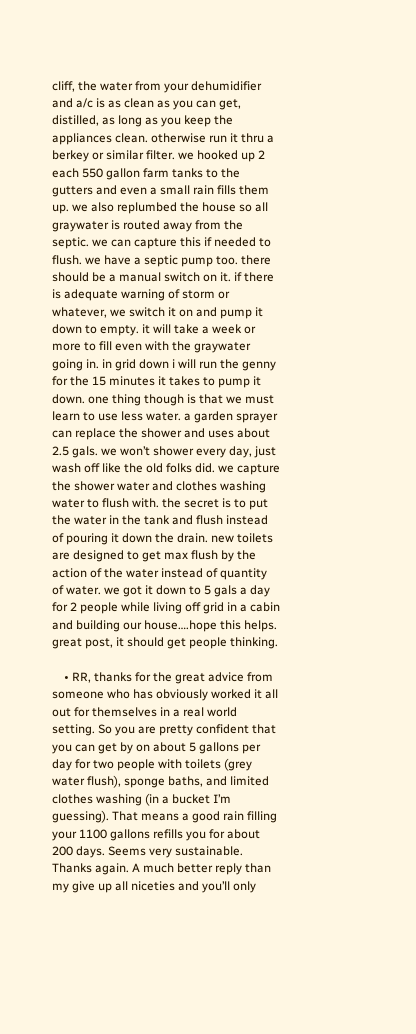cliff, the water from your dehumidifier and a/c is as clean as you can get, distilled, as long as you keep the appliances clean. otherwise run it thru a berkey or similar filter. we hooked up 2 each 550 gallon farm tanks to the gutters and even a small rain fills them up. we also replumbed the house so all graywater is routed away from the septic. we can capture this if needed to flush. we have a septic pump too. there should be a manual switch on it. if there is adequate warning of storm or whatever, we switch it on and pump it down to empty. it will take a week or more to fill even with the graywater going in. in grid down i will run the genny for the 15 minutes it takes to pump it down. one thing though is that we must learn to use less water. a garden sprayer can replace the shower and uses about 2.5 gals. we won’t shower every day, just wash off like the old folks did. we capture the shower water and clothes washing water to flush with. the secret is to put the water in the tank and flush instead of pouring it down the drain. new toilets are designed to get max flush by the action of the water instead of quantity of water. we got it down to 5 gals a day for 2 people while living off grid in a cabin and building our house….hope this helps. great post, it should get people thinking.

    • RR, thanks for the great advice from someone who has obviously worked it all out for themselves in a real world setting. So you are pretty confident that you can get by on about 5 gallons per day for two people with toilets (grey water flush), sponge baths, and limited clothes washing (in a bucket I’m guessing). That means a good rain filling your 1100 gallons refills you for about 200 days. Seems very sustainable. Thanks again. A much better reply than my give up all niceties and you’ll only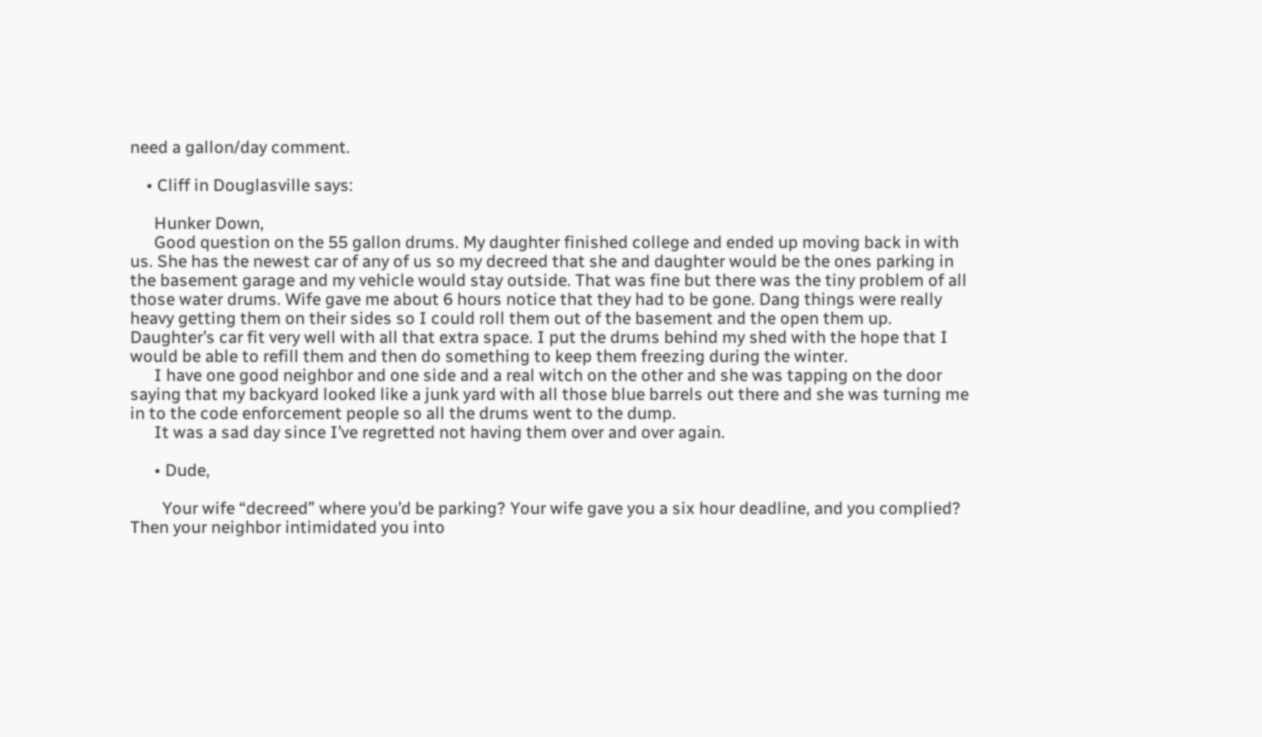need a gallon/day comment.

    • Cliff in Douglasville says:

      Hunker Down,
      Good question on the 55 gallon drums. My daughter finished college and ended up moving back in with us. She has the newest car of any of us so my decreed that she and daughter would be the ones parking in the basement garage and my vehicle would stay outside. That was fine but there was the tiny problem of all those water drums. Wife gave me about 6 hours notice that they had to be gone. Dang things were really heavy getting them on their sides so I could roll them out of the basement and the open them up. Daughter’s car fit very well with all that extra space. I put the drums behind my shed with the hope that I would be able to refill them and then do something to keep them freezing during the winter.
      I have one good neighbor and one side and a real witch on the other and she was tapping on the door saying that my backyard looked like a junk yard with all those blue barrels out there and she was turning me in to the code enforcement people so all the drums went to the dump.
      It was a sad day since I’ve regretted not having them over and over again.

      • Dude,

        Your wife “decreed” where you’d be parking? Your wife gave you a six hour deadline, and you complied? Then your neighbor intimidated you into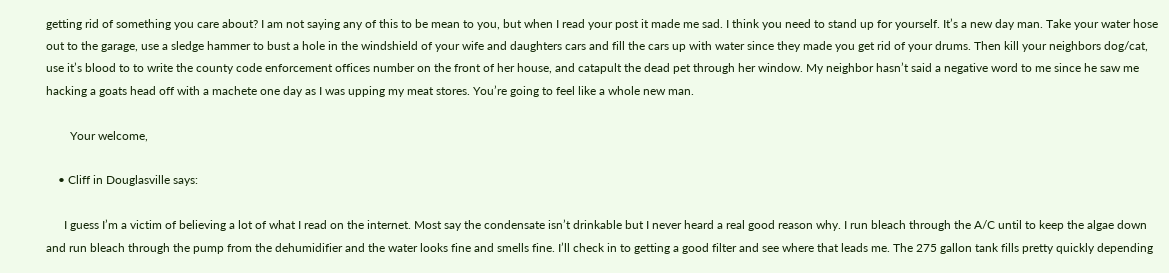getting rid of something you care about? I am not saying any of this to be mean to you, but when I read your post it made me sad. I think you need to stand up for yourself. It’s a new day man. Take your water hose out to the garage, use a sledge hammer to bust a hole in the windshield of your wife and daughters cars and fill the cars up with water since they made you get rid of your drums. Then kill your neighbors dog/cat, use it’s blood to to write the county code enforcement offices number on the front of her house, and catapult the dead pet through her window. My neighbor hasn’t said a negative word to me since he saw me hacking a goats head off with a machete one day as I was upping my meat stores. You’re going to feel like a whole new man.

        Your welcome,

    • Cliff in Douglasville says:

      I guess I’m a victim of believing a lot of what I read on the internet. Most say the condensate isn’t drinkable but I never heard a real good reason why. I run bleach through the A/C until to keep the algae down and run bleach through the pump from the dehumidifier and the water looks fine and smells fine. I’ll check in to getting a good filter and see where that leads me. The 275 gallon tank fills pretty quickly depending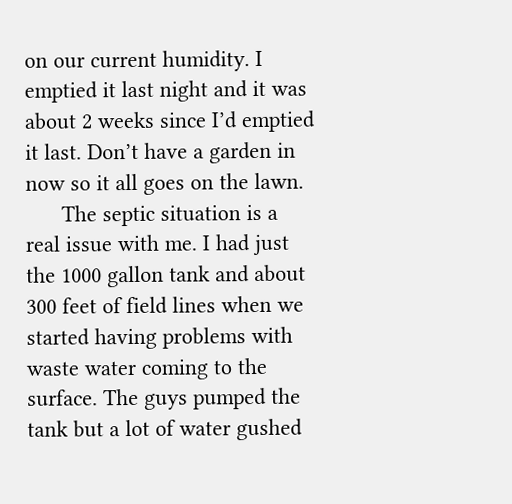on our current humidity. I emptied it last night and it was about 2 weeks since I’d emptied it last. Don’t have a garden in now so it all goes on the lawn.
      The septic situation is a real issue with me. I had just the 1000 gallon tank and about 300 feet of field lines when we started having problems with waste water coming to the surface. The guys pumped the tank but a lot of water gushed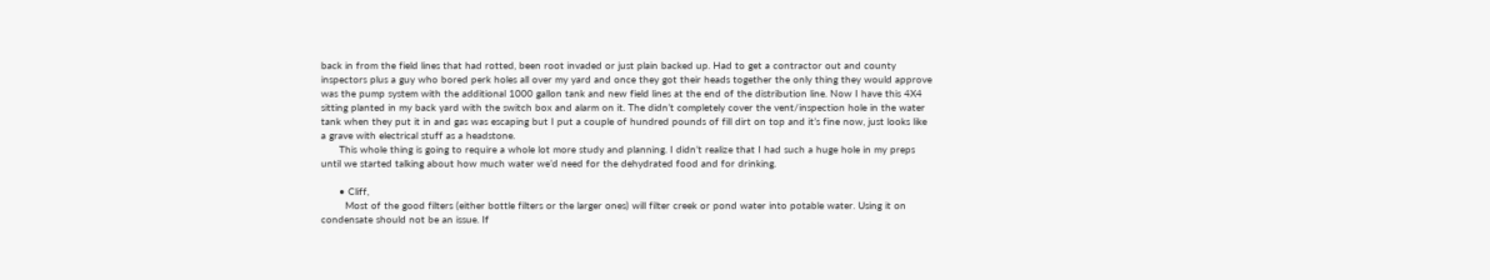back in from the field lines that had rotted, been root invaded or just plain backed up. Had to get a contractor out and county inspectors plus a guy who bored perk holes all over my yard and once they got their heads together the only thing they would approve was the pump system with the additional 1000 gallon tank and new field lines at the end of the distribution line. Now I have this 4X4 sitting planted in my back yard with the switch box and alarm on it. The didn’t completely cover the vent/inspection hole in the water tank when they put it in and gas was escaping but I put a couple of hundred pounds of fill dirt on top and it’s fine now, just looks like a grave with electrical stuff as a headstone.
      This whole thing is going to require a whole lot more study and planning. I didn’t realize that I had such a huge hole in my preps until we started talking about how much water we’d need for the dehydrated food and for drinking.

      • Cliff,
        Most of the good filters (either bottle filters or the larger ones) will filter creek or pond water into potable water. Using it on condensate should not be an issue. If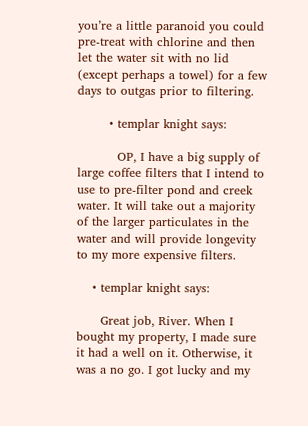you’re a little paranoid you could pre-treat with chlorine and then let the water sit with no lid (except perhaps a towel) for a few days to outgas prior to filtering.

        • templar knight says:

          OP, I have a big supply of large coffee filters that I intend to use to pre-filter pond and creek water. It will take out a majority of the larger particulates in the water and will provide longevity to my more expensive filters.

    • templar knight says:

      Great job, River. When I bought my property, I made sure it had a well on it. Otherwise, it was a no go. I got lucky and my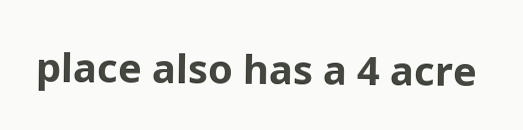place also has a 4 acre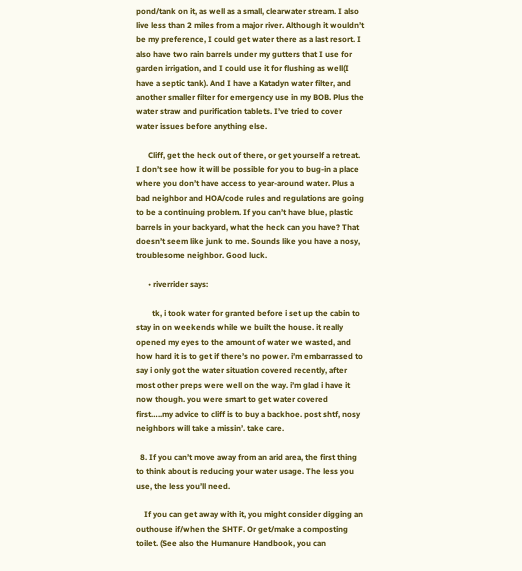pond/tank on it, as well as a small, clearwater stream. I also live less than 2 miles from a major river. Although it wouldn’t be my preference, I could get water there as a last resort. I also have two rain barrels under my gutters that I use for garden irrigation, and I could use it for flushing as well(I have a septic tank). And I have a Katadyn water filter, and another smaller filter for emergency use in my BOB. Plus the water straw and purification tablets. I’ve tried to cover water issues before anything else.

      Cliff, get the heck out of there, or get yourself a retreat. I don’t see how it will be possible for you to bug-in a place where you don’t have access to year-around water. Plus a bad neighbor and HOA/code rules and regulations are going to be a continuing problem. If you can’t have blue, plastic barrels in your backyard, what the heck can you have? That doesn’t seem like junk to me. Sounds like you have a nosy, troublesome neighbor. Good luck.

      • riverrider says:

        tk, i took water for granted before i set up the cabin to stay in on weekends while we built the house. it really opened my eyes to the amount of water we wasted, and how hard it is to get if there’s no power. i’m embarrassed to say i only got the water situation covered recently, after most other preps were well on the way. i’m glad i have it now though. you were smart to get water covered first…..my advice to cliff is to buy a backhoe. post shtf, nosy neighbors will take a missin’. take care.

  8. If you can’t move away from an arid area, the first thing to think about is reducing your water usage. The less you use, the less you’ll need.

    If you can get away with it, you might consider digging an outhouse if/when the SHTF. Or get/make a composting toilet. (See also the Humanure Handbook, you can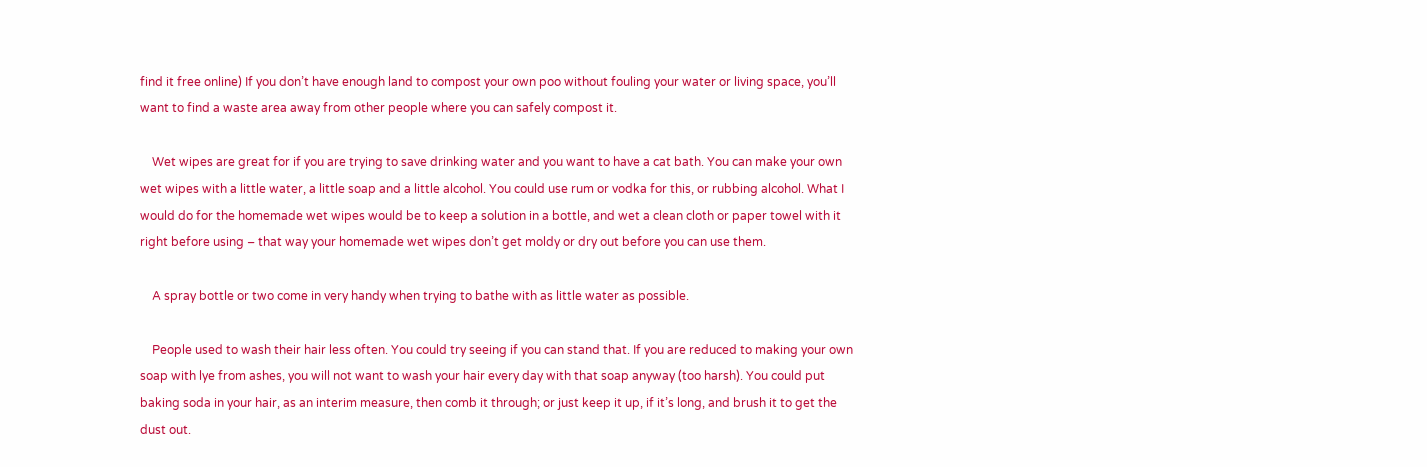find it free online) If you don’t have enough land to compost your own poo without fouling your water or living space, you’ll want to find a waste area away from other people where you can safely compost it.

    Wet wipes are great for if you are trying to save drinking water and you want to have a cat bath. You can make your own wet wipes with a little water, a little soap and a little alcohol. You could use rum or vodka for this, or rubbing alcohol. What I would do for the homemade wet wipes would be to keep a solution in a bottle, and wet a clean cloth or paper towel with it right before using – that way your homemade wet wipes don’t get moldy or dry out before you can use them.

    A spray bottle or two come in very handy when trying to bathe with as little water as possible.

    People used to wash their hair less often. You could try seeing if you can stand that. If you are reduced to making your own soap with lye from ashes, you will not want to wash your hair every day with that soap anyway (too harsh). You could put baking soda in your hair, as an interim measure, then comb it through; or just keep it up, if it’s long, and brush it to get the dust out.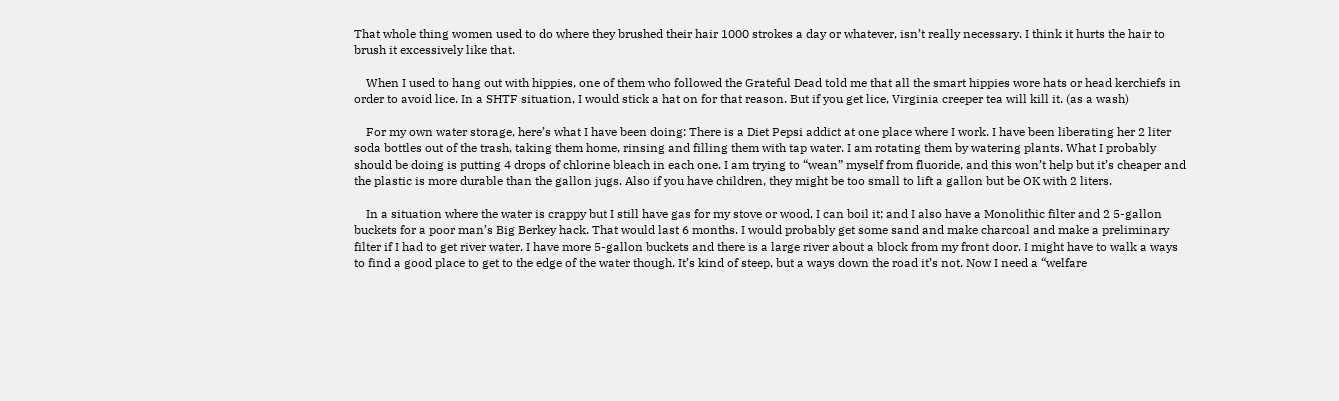That whole thing women used to do where they brushed their hair 1000 strokes a day or whatever, isn’t really necessary. I think it hurts the hair to brush it excessively like that.

    When I used to hang out with hippies, one of them who followed the Grateful Dead told me that all the smart hippies wore hats or head kerchiefs in order to avoid lice. In a SHTF situation, I would stick a hat on for that reason. But if you get lice, Virginia creeper tea will kill it. (as a wash)

    For my own water storage, here’s what I have been doing: There is a Diet Pepsi addict at one place where I work. I have been liberating her 2 liter soda bottles out of the trash, taking them home, rinsing and filling them with tap water. I am rotating them by watering plants. What I probably should be doing is putting 4 drops of chlorine bleach in each one. I am trying to “wean” myself from fluoride, and this won’t help but it’s cheaper and the plastic is more durable than the gallon jugs. Also if you have children, they might be too small to lift a gallon but be OK with 2 liters.

    In a situation where the water is crappy but I still have gas for my stove or wood, I can boil it; and I also have a Monolithic filter and 2 5-gallon buckets for a poor man’s Big Berkey hack. That would last 6 months. I would probably get some sand and make charcoal and make a preliminary filter if I had to get river water. I have more 5-gallon buckets and there is a large river about a block from my front door. I might have to walk a ways to find a good place to get to the edge of the water though. It’s kind of steep, but a ways down the road it’s not. Now I need a “welfare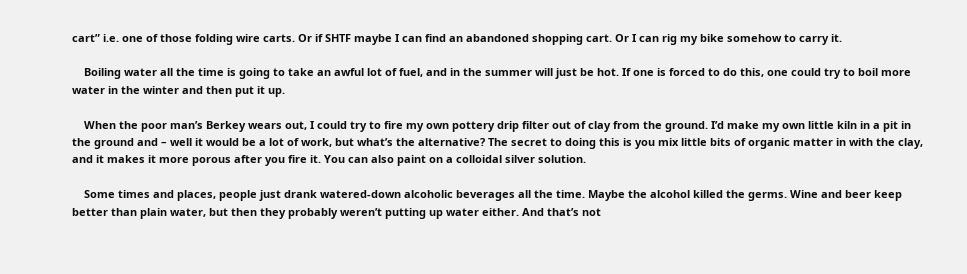cart” i.e. one of those folding wire carts. Or if SHTF maybe I can find an abandoned shopping cart. Or I can rig my bike somehow to carry it.

    Boiling water all the time is going to take an awful lot of fuel, and in the summer will just be hot. If one is forced to do this, one could try to boil more water in the winter and then put it up.

    When the poor man’s Berkey wears out, I could try to fire my own pottery drip filter out of clay from the ground. I’d make my own little kiln in a pit in the ground and – well it would be a lot of work, but what’s the alternative? The secret to doing this is you mix little bits of organic matter in with the clay, and it makes it more porous after you fire it. You can also paint on a colloidal silver solution.

    Some times and places, people just drank watered-down alcoholic beverages all the time. Maybe the alcohol killed the germs. Wine and beer keep better than plain water, but then they probably weren’t putting up water either. And that’s not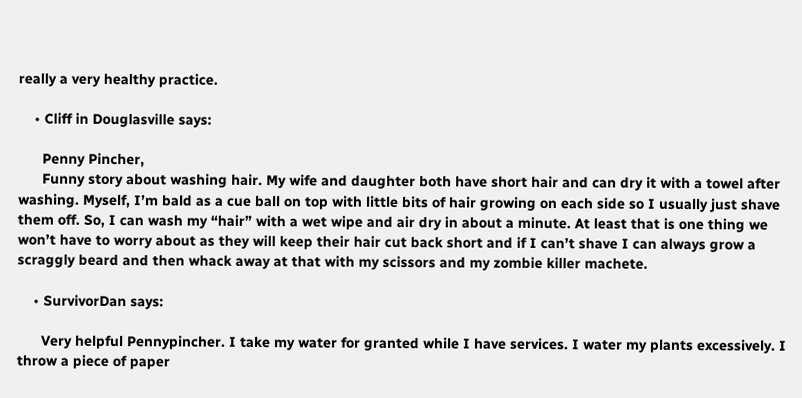really a very healthy practice.

    • Cliff in Douglasville says:

      Penny Pincher,
      Funny story about washing hair. My wife and daughter both have short hair and can dry it with a towel after washing. Myself, I’m bald as a cue ball on top with little bits of hair growing on each side so I usually just shave them off. So, I can wash my “hair” with a wet wipe and air dry in about a minute. At least that is one thing we won’t have to worry about as they will keep their hair cut back short and if I can’t shave I can always grow a scraggly beard and then whack away at that with my scissors and my zombie killer machete.

    • SurvivorDan says:

      Very helpful Pennypincher. I take my water for granted while I have services. I water my plants excessively. I throw a piece of paper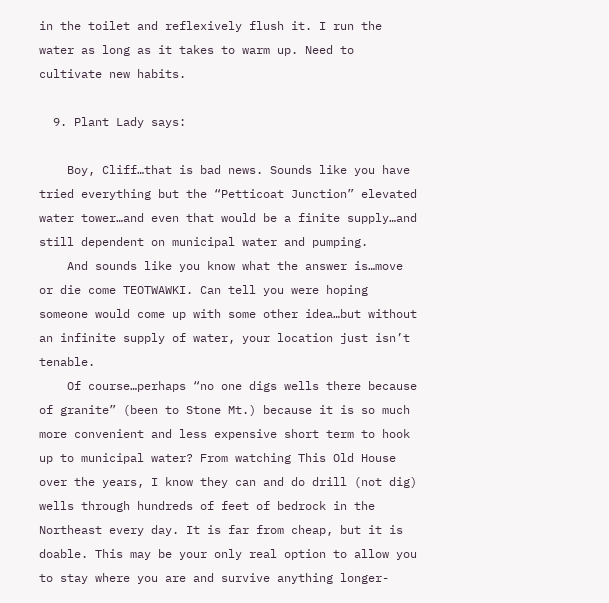in the toilet and reflexively flush it. I run the water as long as it takes to warm up. Need to cultivate new habits.

  9. Plant Lady says:

    Boy, Cliff…that is bad news. Sounds like you have tried everything but the “Petticoat Junction” elevated water tower…and even that would be a finite supply…and still dependent on municipal water and pumping.
    And sounds like you know what the answer is…move or die come TEOTWAWKI. Can tell you were hoping someone would come up with some other idea…but without an infinite supply of water, your location just isn’t tenable.
    Of course…perhaps “no one digs wells there because of granite” (been to Stone Mt.) because it is so much more convenient and less expensive short term to hook up to municipal water? From watching This Old House over the years, I know they can and do drill (not dig) wells through hundreds of feet of bedrock in the Northeast every day. It is far from cheap, but it is doable. This may be your only real option to allow you to stay where you are and survive anything longer-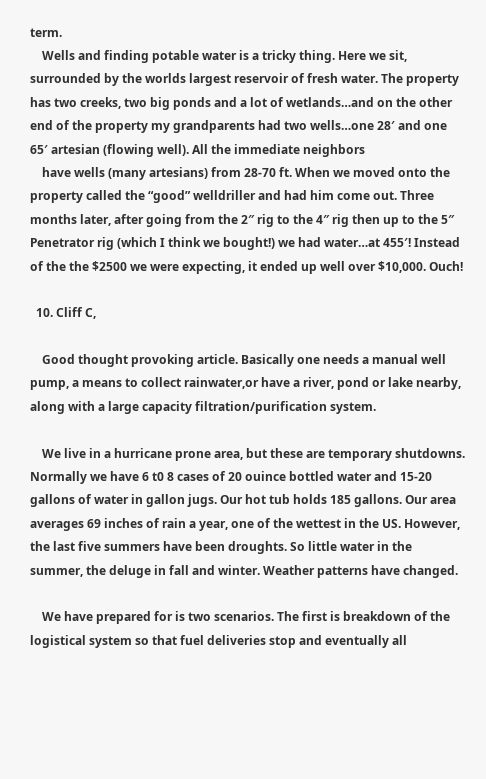term.
    Wells and finding potable water is a tricky thing. Here we sit, surrounded by the worlds largest reservoir of fresh water. The property has two creeks, two big ponds and a lot of wetlands…and on the other end of the property my grandparents had two wells…one 28′ and one 65′ artesian (flowing well). All the immediate neighbors
    have wells (many artesians) from 28-70 ft. When we moved onto the property called the “good” welldriller and had him come out. Three months later, after going from the 2″ rig to the 4″ rig then up to the 5″ Penetrator rig (which I think we bought!) we had water…at 455′! Instead of the the $2500 we were expecting, it ended up well over $10,000. Ouch!

  10. Cliff C,

    Good thought provoking article. Basically one needs a manual well pump, a means to collect rainwater,or have a river, pond or lake nearby, along with a large capacity filtration/purification system.

    We live in a hurricane prone area, but these are temporary shutdowns. Normally we have 6 t0 8 cases of 20 ouince bottled water and 15-20 gallons of water in gallon jugs. Our hot tub holds 185 gallons. Our area averages 69 inches of rain a year, one of the wettest in the US. However, the last five summers have been droughts. So little water in the summer, the deluge in fall and winter. Weather patterns have changed.

    We have prepared for is two scenarios. The first is breakdown of the logistical system so that fuel deliveries stop and eventually all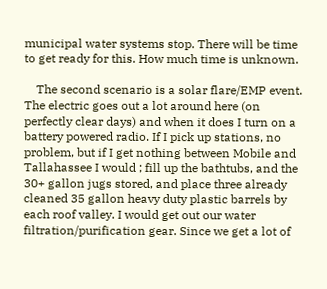municipal water systems stop. There will be time to get ready for this. How much time is unknown.

    The second scenario is a solar flare/EMP event. The electric goes out a lot around here (on perfectly clear days) and when it does I turn on a battery powered radio. If I pick up stations, no problem, but if I get nothing between Mobile and Tallahassee I would ; fill up the bathtubs, and the 30+ gallon jugs stored, and place three already cleaned 35 gallon heavy duty plastic barrels by each roof valley. I would get out our water filtration/purification gear. Since we get a lot of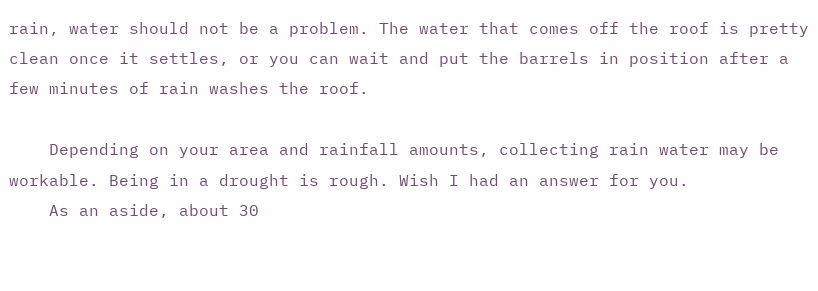rain, water should not be a problem. The water that comes off the roof is pretty clean once it settles, or you can wait and put the barrels in position after a few minutes of rain washes the roof.

    Depending on your area and rainfall amounts, collecting rain water may be workable. Being in a drought is rough. Wish I had an answer for you.
    As an aside, about 30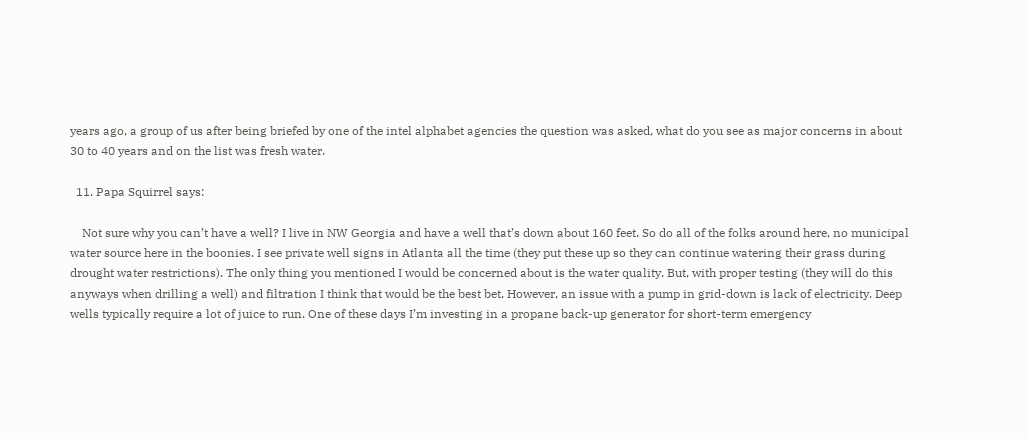years ago, a group of us after being briefed by one of the intel alphabet agencies the question was asked, what do you see as major concerns in about 30 to 40 years and on the list was fresh water.

  11. Papa Squirrel says:

    Not sure why you can’t have a well? I live in NW Georgia and have a well that’s down about 160 feet. So do all of the folks around here, no municipal water source here in the boonies. I see private well signs in Atlanta all the time (they put these up so they can continue watering their grass during drought water restrictions). The only thing you mentioned I would be concerned about is the water quality. But, with proper testing (they will do this anyways when drilling a well) and filtration I think that would be the best bet. However, an issue with a pump in grid-down is lack of electricity. Deep wells typically require a lot of juice to run. One of these days I’m investing in a propane back-up generator for short-term emergency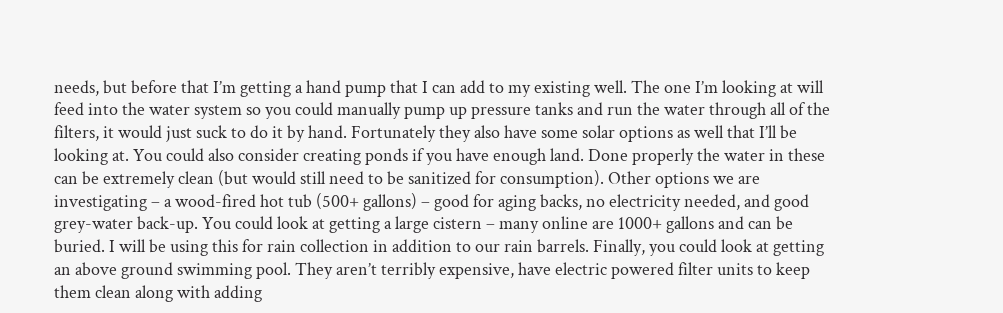needs, but before that I’m getting a hand pump that I can add to my existing well. The one I’m looking at will feed into the water system so you could manually pump up pressure tanks and run the water through all of the filters, it would just suck to do it by hand. Fortunately they also have some solar options as well that I’ll be looking at. You could also consider creating ponds if you have enough land. Done properly the water in these can be extremely clean (but would still need to be sanitized for consumption). Other options we are investigating – a wood-fired hot tub (500+ gallons) – good for aging backs, no electricity needed, and good grey-water back-up. You could look at getting a large cistern – many online are 1000+ gallons and can be buried. I will be using this for rain collection in addition to our rain barrels. Finally, you could look at getting an above ground swimming pool. They aren’t terribly expensive, have electric powered filter units to keep them clean along with adding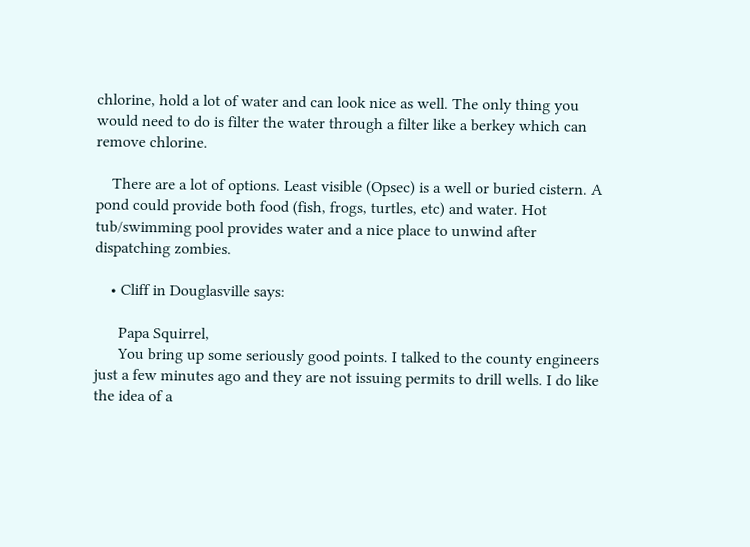chlorine, hold a lot of water and can look nice as well. The only thing you would need to do is filter the water through a filter like a berkey which can remove chlorine.

    There are a lot of options. Least visible (Opsec) is a well or buried cistern. A pond could provide both food (fish, frogs, turtles, etc) and water. Hot tub/swimming pool provides water and a nice place to unwind after dispatching zombies.

    • Cliff in Douglasville says:

      Papa Squirrel,
      You bring up some seriously good points. I talked to the county engineers just a few minutes ago and they are not issuing permits to drill wells. I do like the idea of a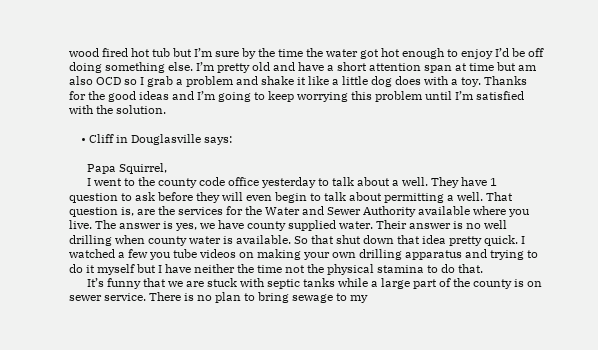wood fired hot tub but I’m sure by the time the water got hot enough to enjoy I’d be off doing something else. I’m pretty old and have a short attention span at time but am also OCD so I grab a problem and shake it like a little dog does with a toy. Thanks for the good ideas and I’m going to keep worrying this problem until I’m satisfied with the solution.

    • Cliff in Douglasville says:

      Papa Squirrel,
      I went to the county code office yesterday to talk about a well. They have 1 question to ask before they will even begin to talk about permitting a well. That question is, are the services for the Water and Sewer Authority available where you live. The answer is yes, we have county supplied water. Their answer is no well drilling when county water is available. So that shut down that idea pretty quick. I watched a few you tube videos on making your own drilling apparatus and trying to do it myself but I have neither the time not the physical stamina to do that.
      It’s funny that we are stuck with septic tanks while a large part of the county is on sewer service. There is no plan to bring sewage to my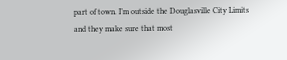part of town. I’m outside the Douglasville City Limits and they make sure that most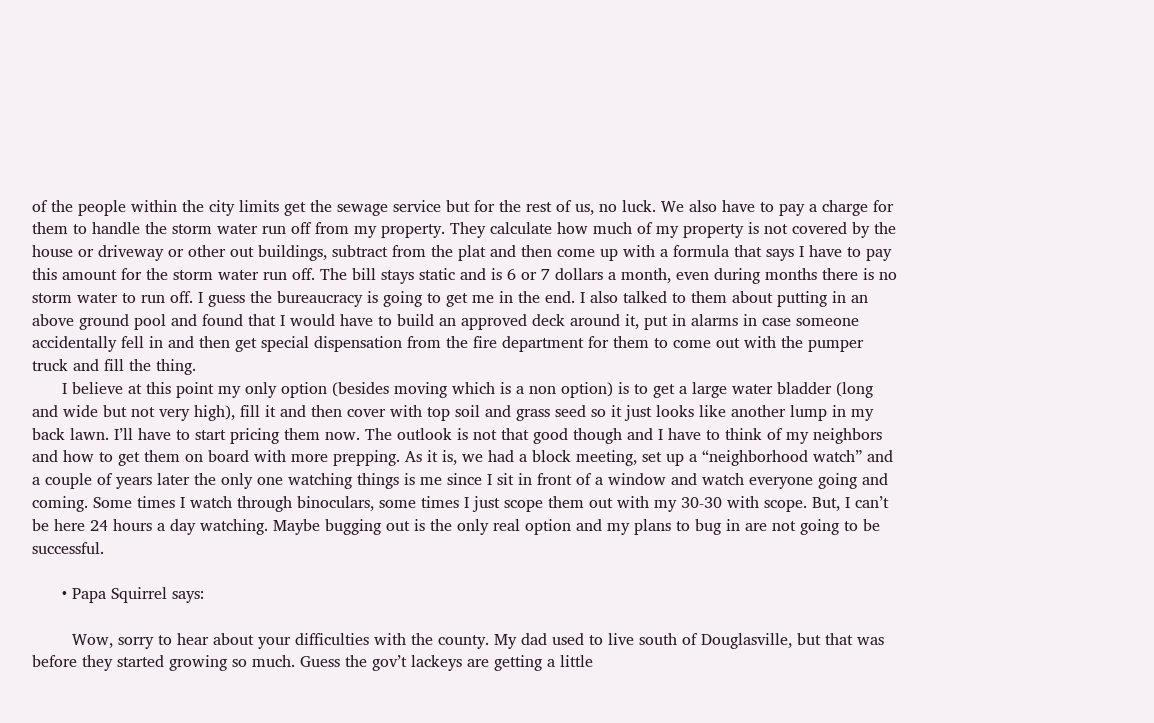of the people within the city limits get the sewage service but for the rest of us, no luck. We also have to pay a charge for them to handle the storm water run off from my property. They calculate how much of my property is not covered by the house or driveway or other out buildings, subtract from the plat and then come up with a formula that says I have to pay this amount for the storm water run off. The bill stays static and is 6 or 7 dollars a month, even during months there is no storm water to run off. I guess the bureaucracy is going to get me in the end. I also talked to them about putting in an above ground pool and found that I would have to build an approved deck around it, put in alarms in case someone accidentally fell in and then get special dispensation from the fire department for them to come out with the pumper truck and fill the thing.
      I believe at this point my only option (besides moving which is a non option) is to get a large water bladder (long and wide but not very high), fill it and then cover with top soil and grass seed so it just looks like another lump in my back lawn. I’ll have to start pricing them now. The outlook is not that good though and I have to think of my neighbors and how to get them on board with more prepping. As it is, we had a block meeting, set up a “neighborhood watch” and a couple of years later the only one watching things is me since I sit in front of a window and watch everyone going and coming. Some times I watch through binoculars, some times I just scope them out with my 30-30 with scope. But, I can’t be here 24 hours a day watching. Maybe bugging out is the only real option and my plans to bug in are not going to be successful.

      • Papa Squirrel says:

        Wow, sorry to hear about your difficulties with the county. My dad used to live south of Douglasville, but that was before they started growing so much. Guess the gov’t lackeys are getting a little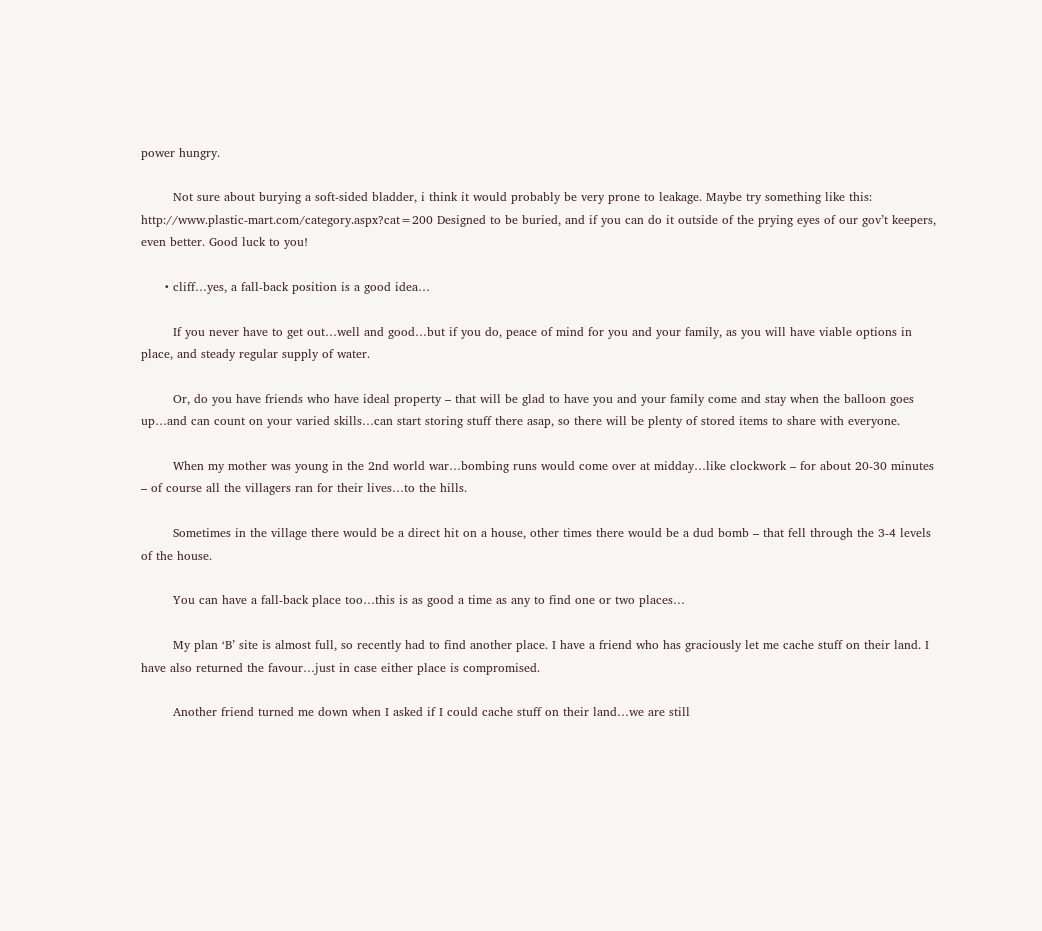power hungry.

        Not sure about burying a soft-sided bladder, i think it would probably be very prone to leakage. Maybe try something like this: http://www.plastic-mart.com/category.aspx?cat=200 Designed to be buried, and if you can do it outside of the prying eyes of our gov’t keepers, even better. Good luck to you!

      • cliff…yes, a fall-back position is a good idea…

        If you never have to get out…well and good…but if you do, peace of mind for you and your family, as you will have viable options in place, and steady regular supply of water.

        Or, do you have friends who have ideal property – that will be glad to have you and your family come and stay when the balloon goes up…and can count on your varied skills…can start storing stuff there asap, so there will be plenty of stored items to share with everyone.

        When my mother was young in the 2nd world war…bombing runs would come over at midday…like clockwork – for about 20-30 minutes – of course all the villagers ran for their lives…to the hills.

        Sometimes in the village there would be a direct hit on a house, other times there would be a dud bomb – that fell through the 3-4 levels of the house.

        You can have a fall-back place too…this is as good a time as any to find one or two places…

        My plan ‘B’ site is almost full, so recently had to find another place. I have a friend who has graciously let me cache stuff on their land. I have also returned the favour…just in case either place is compromised.

        Another friend turned me down when I asked if I could cache stuff on their land…we are still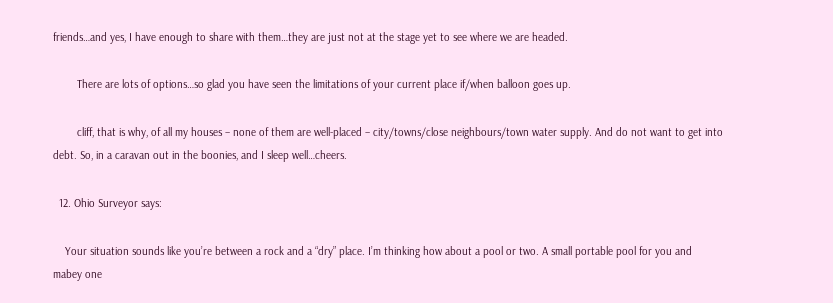friends…and yes, I have enough to share with them…they are just not at the stage yet to see where we are headed.

        There are lots of options…so glad you have seen the limitations of your current place if/when balloon goes up.

        cliff, that is why, of all my houses – none of them are well-placed – city/towns/close neighbours/town water supply. And do not want to get into debt. So, in a caravan out in the boonies, and I sleep well…cheers.

  12. Ohio Surveyor says:

    Your situation sounds like you’re between a rock and a “dry” place. I’m thinking how about a pool or two. A small portable pool for you and mabey one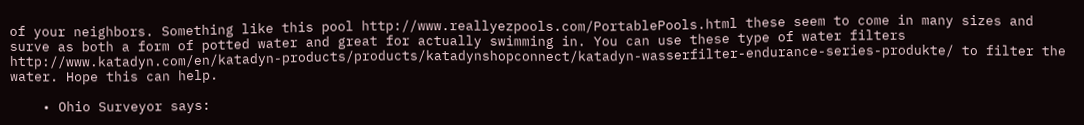of your neighbors. Something like this pool http://www.reallyezpools.com/PortablePools.html these seem to come in many sizes and surve as both a form of potted water and great for actually swimming in. You can use these type of water filters http://www.katadyn.com/en/katadyn-products/products/katadynshopconnect/katadyn-wasserfilter-endurance-series-produkte/ to filter the water. Hope this can help.

    • Ohio Surveyor says: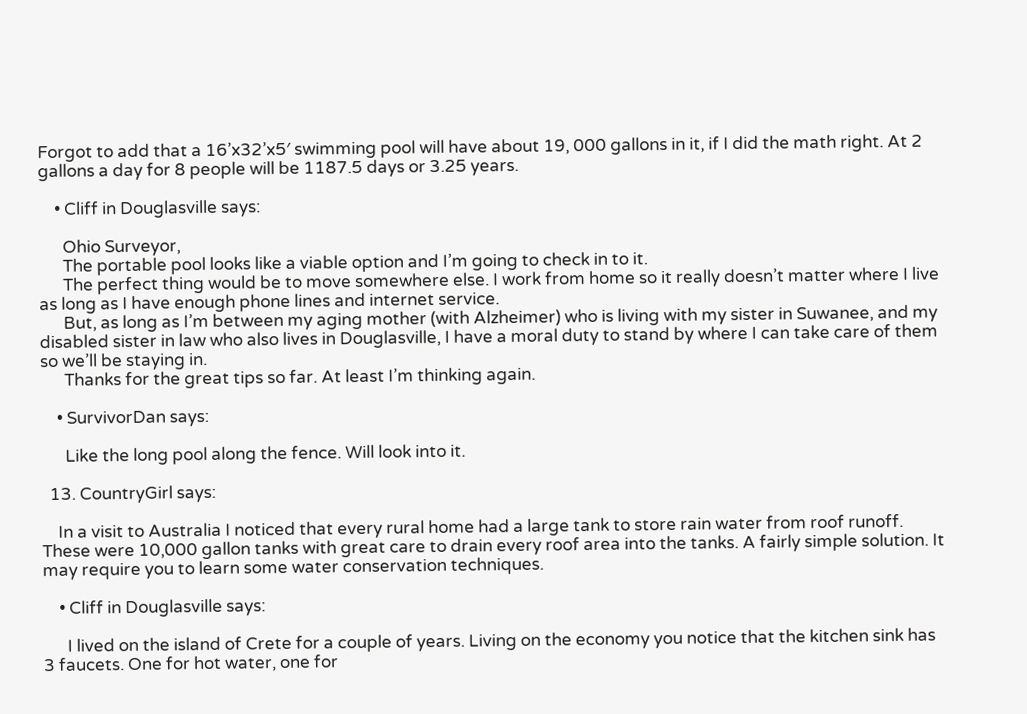Forgot to add that a 16’x32’x5′ swimming pool will have about 19, 000 gallons in it, if I did the math right. At 2 gallons a day for 8 people will be 1187.5 days or 3.25 years.

    • Cliff in Douglasville says:

      Ohio Surveyor,
      The portable pool looks like a viable option and I’m going to check in to it.
      The perfect thing would be to move somewhere else. I work from home so it really doesn’t matter where I live as long as I have enough phone lines and internet service.
      But, as long as I’m between my aging mother (with Alzheimer) who is living with my sister in Suwanee, and my disabled sister in law who also lives in Douglasville, I have a moral duty to stand by where I can take care of them so we’ll be staying in.
      Thanks for the great tips so far. At least I’m thinking again.

    • SurvivorDan says:

      Like the long pool along the fence. Will look into it.

  13. CountryGirl says:

    In a visit to Australia I noticed that every rural home had a large tank to store rain water from roof runoff. These were 10,000 gallon tanks with great care to drain every roof area into the tanks. A fairly simple solution. It may require you to learn some water conservation techniques.

    • Cliff in Douglasville says:

      I lived on the island of Crete for a couple of years. Living on the economy you notice that the kitchen sink has 3 faucets. One for hot water, one for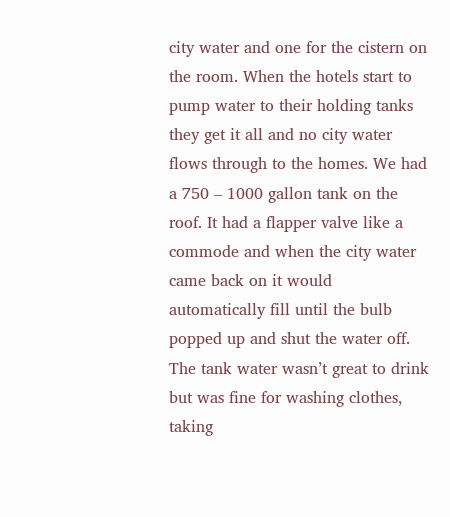city water and one for the cistern on the room. When the hotels start to pump water to their holding tanks they get it all and no city water flows through to the homes. We had a 750 – 1000 gallon tank on the roof. It had a flapper valve like a commode and when the city water came back on it would automatically fill until the bulb popped up and shut the water off. The tank water wasn’t great to drink but was fine for washing clothes, taking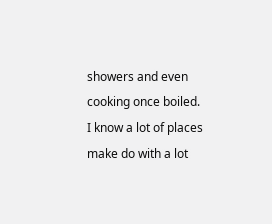showers and even cooking once boiled. I know a lot of places make do with a lot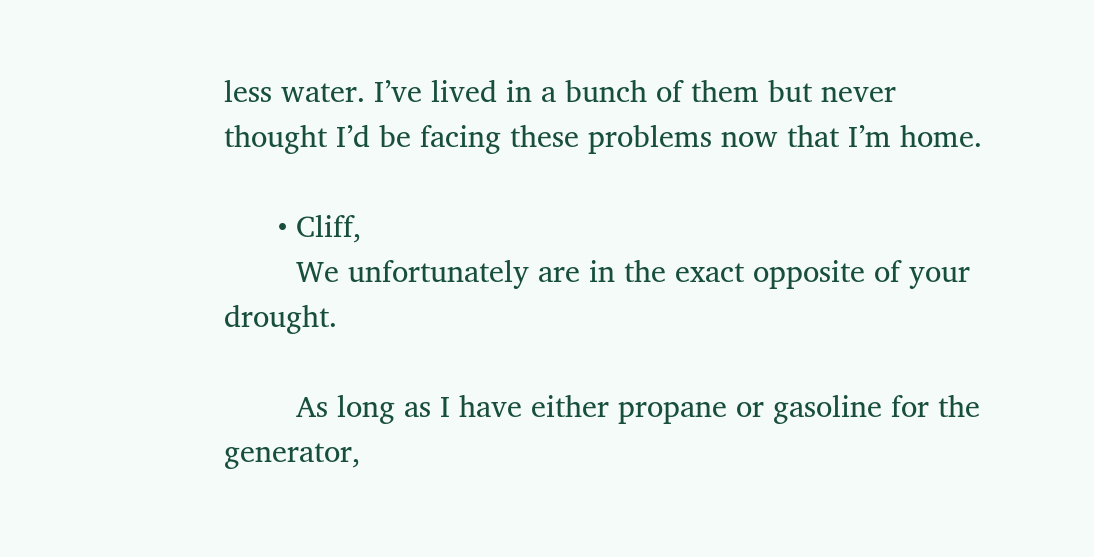less water. I’ve lived in a bunch of them but never thought I’d be facing these problems now that I’m home.

      • Cliff,
        We unfortunately are in the exact opposite of your drought.

        As long as I have either propane or gasoline for the generator,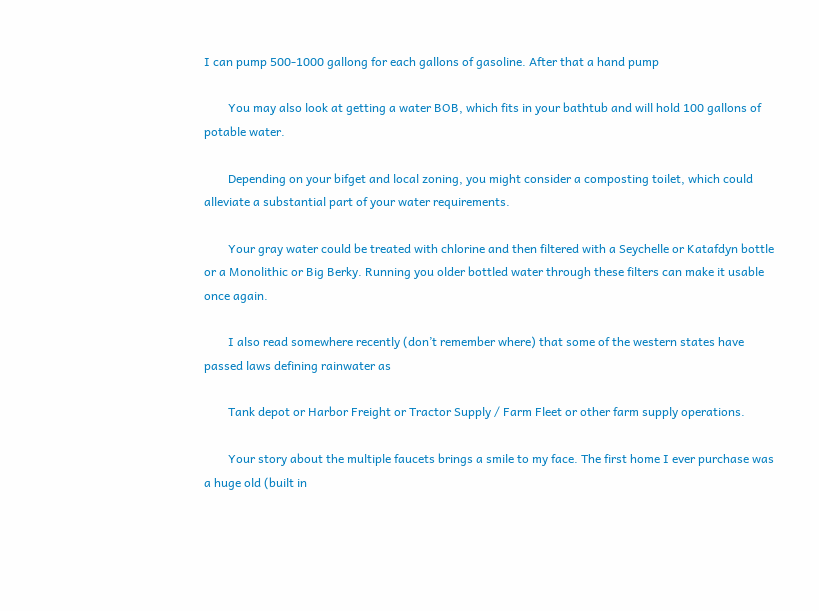I can pump 500-1000 gallong for each gallons of gasoline. After that a hand pump

        You may also look at getting a water BOB, which fits in your bathtub and will hold 100 gallons of potable water.

        Depending on your bifget and local zoning, you might consider a composting toilet, which could alleviate a substantial part of your water requirements.

        Your gray water could be treated with chlorine and then filtered with a Seychelle or Katafdyn bottle or a Monolithic or Big Berky. Running you older bottled water through these filters can make it usable once again.

        I also read somewhere recently (don’t remember where) that some of the western states have passed laws defining rainwater as

        Tank depot or Harbor Freight or Tractor Supply / Farm Fleet or other farm supply operations.

        Your story about the multiple faucets brings a smile to my face. The first home I ever purchase was a huge old (built in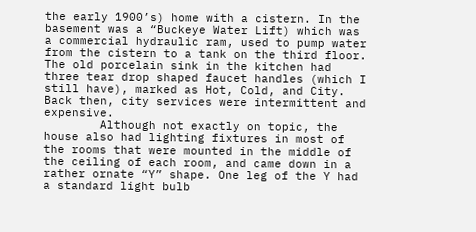the early 1900’s) home with a cistern. In the basement was a “Buckeye Water Lift) which was a commercial hydraulic ram, used to pump water from the cistern to a tank on the third floor. The old porcelain sink in the kitchen had three tear drop shaped faucet handles (which I still have), marked as Hot, Cold, and City. Back then, city services were intermittent and expensive.
        Although not exactly on topic, the house also had lighting fixtures in most of the rooms that were mounted in the middle of the ceiling of each room, and came down in a rather ornate “Y” shape. One leg of the Y had a standard light bulb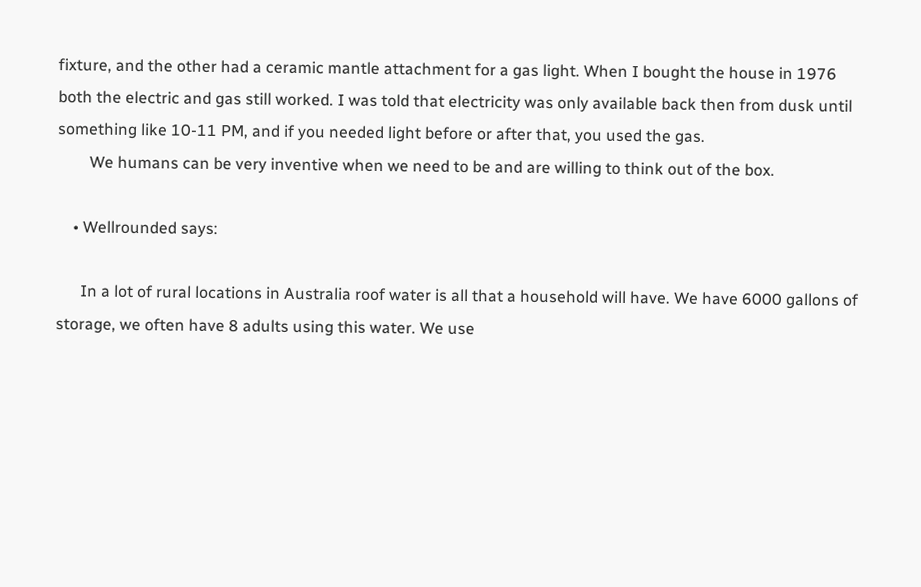fixture, and the other had a ceramic mantle attachment for a gas light. When I bought the house in 1976 both the electric and gas still worked. I was told that electricity was only available back then from dusk until something like 10-11 PM, and if you needed light before or after that, you used the gas.
        We humans can be very inventive when we need to be and are willing to think out of the box.

    • Wellrounded says:

      In a lot of rural locations in Australia roof water is all that a household will have. We have 6000 gallons of storage, we often have 8 adults using this water. We use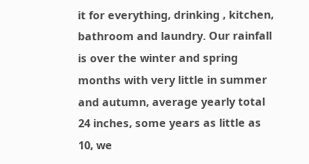it for everything, drinking , kitchen, bathroom and laundry. Our rainfall is over the winter and spring months with very little in summer and autumn, average yearly total 24 inches, some years as little as 10, we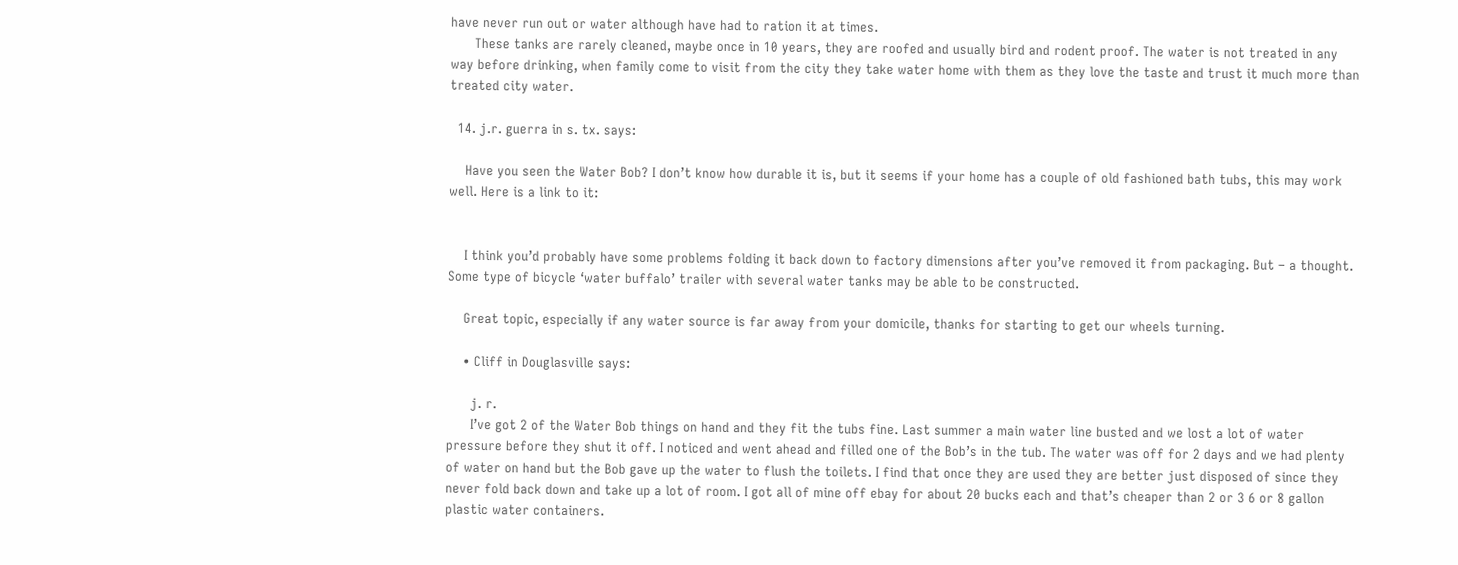have never run out or water although have had to ration it at times.
      These tanks are rarely cleaned, maybe once in 10 years, they are roofed and usually bird and rodent proof. The water is not treated in any way before drinking, when family come to visit from the city they take water home with them as they love the taste and trust it much more than treated city water.

  14. j.r. guerra in s. tx. says:

    Have you seen the Water Bob? I don’t know how durable it is, but it seems if your home has a couple of old fashioned bath tubs, this may work well. Here is a link to it:


    I think you’d probably have some problems folding it back down to factory dimensions after you’ve removed it from packaging. But – a thought. Some type of bicycle ‘water buffalo’ trailer with several water tanks may be able to be constructed.

    Great topic, especially if any water source is far away from your domicile, thanks for starting to get our wheels turning.

    • Cliff in Douglasville says:

      j. r.
      I’ve got 2 of the Water Bob things on hand and they fit the tubs fine. Last summer a main water line busted and we lost a lot of water pressure before they shut it off. I noticed and went ahead and filled one of the Bob’s in the tub. The water was off for 2 days and we had plenty of water on hand but the Bob gave up the water to flush the toilets. I find that once they are used they are better just disposed of since they never fold back down and take up a lot of room. I got all of mine off ebay for about 20 bucks each and that’s cheaper than 2 or 3 6 or 8 gallon plastic water containers.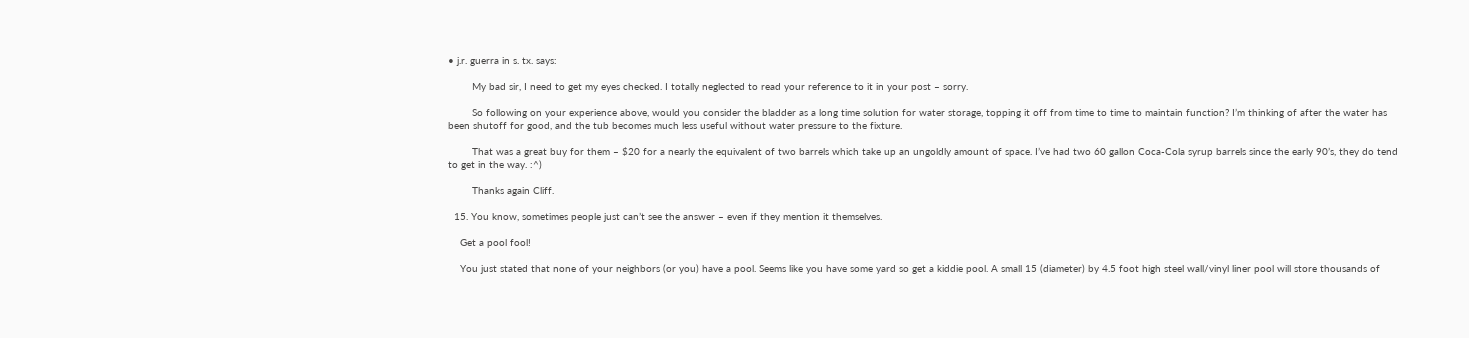• j.r. guerra in s. tx. says:

        My bad sir, I need to get my eyes checked. I totally neglected to read your reference to it in your post – sorry.

        So following on your experience above, would you consider the bladder as a long time solution for water storage, topping it off from time to time to maintain function? I’m thinking of after the water has been shutoff for good, and the tub becomes much less useful without water pressure to the fixture.

        That was a great buy for them – $20 for a nearly the equivalent of two barrels which take up an ungoldly amount of space. I’ve had two 60 gallon Coca-Cola syrup barrels since the early 90’s, they do tend to get in the way. :^)

        Thanks again Cliff.

  15. You know, sometimes people just can’t see the answer – even if they mention it themselves.

    Get a pool fool!

    You just stated that none of your neighbors (or you) have a pool. Seems like you have some yard so get a kiddie pool. A small 15 (diameter) by 4.5 foot high steel wall/vinyl liner pool will store thousands of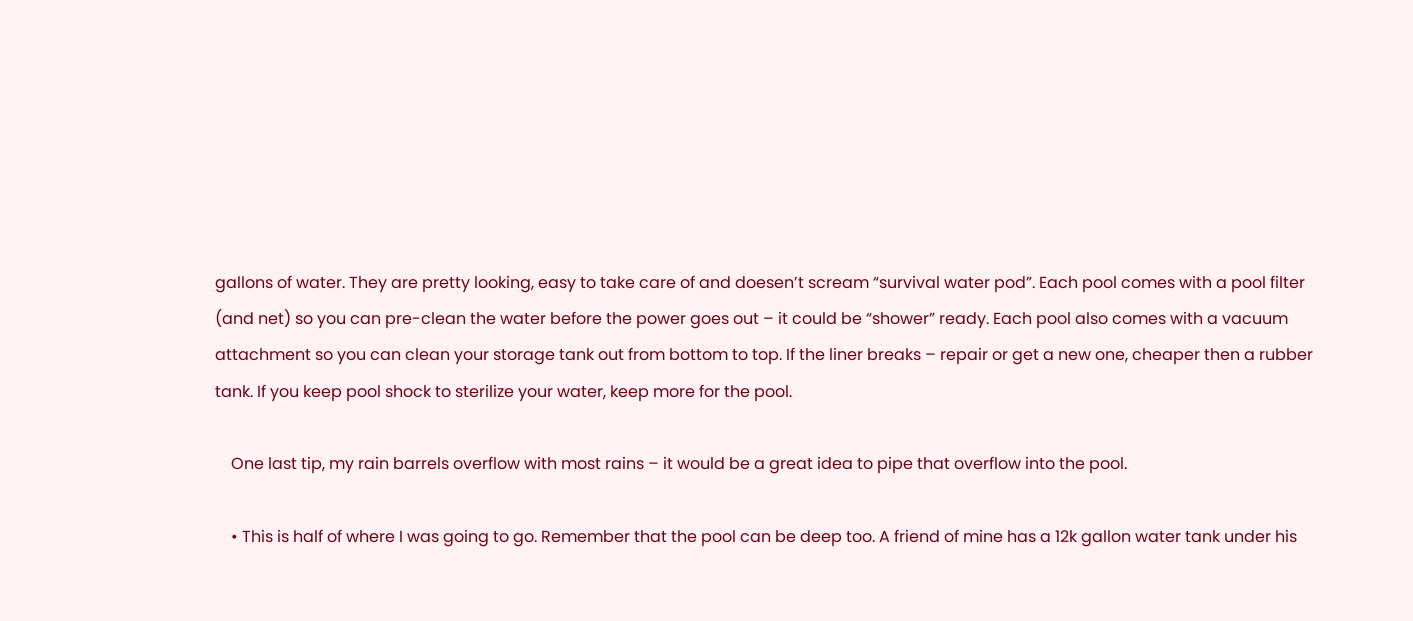gallons of water. They are pretty looking, easy to take care of and doesen’t scream “survival water pod”. Each pool comes with a pool filter (and net) so you can pre-clean the water before the power goes out – it could be “shower” ready. Each pool also comes with a vacuum attachment so you can clean your storage tank out from bottom to top. If the liner breaks – repair or get a new one, cheaper then a rubber tank. If you keep pool shock to sterilize your water, keep more for the pool.

    One last tip, my rain barrels overflow with most rains – it would be a great idea to pipe that overflow into the pool.

    • This is half of where I was going to go. Remember that the pool can be deep too. A friend of mine has a 12k gallon water tank under his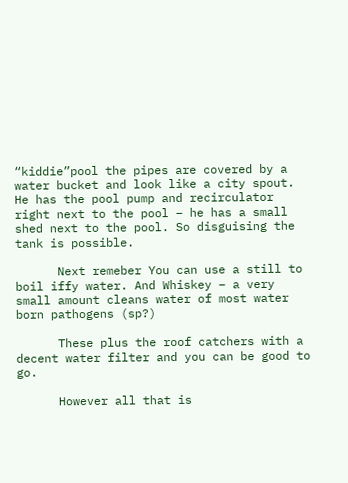“kiddie”pool the pipes are covered by a water bucket and look like a city spout. He has the pool pump and recirculator right next to the pool – he has a small shed next to the pool. So disguising the tank is possible.

      Next remeber You can use a still to boil iffy water. And Whiskey – a very small amount cleans water of most water born pathogens (sp?)

      These plus the roof catchers with a decent water filter and you can be good to go.

      However all that is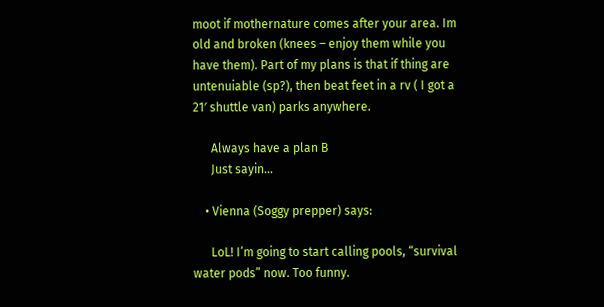moot if mothernature comes after your area. Im old and broken (knees – enjoy them while you have them). Part of my plans is that if thing are untenuiable (sp?), then beat feet in a rv ( I got a 21′ shuttle van) parks anywhere.

      Always have a plan B
      Just sayin…

    • Vienna (Soggy prepper) says:

      LoL! I’m going to start calling pools, “survival water pods” now. Too funny.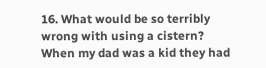16. What would be so terribly wrong with using a cistern? When my dad was a kid they had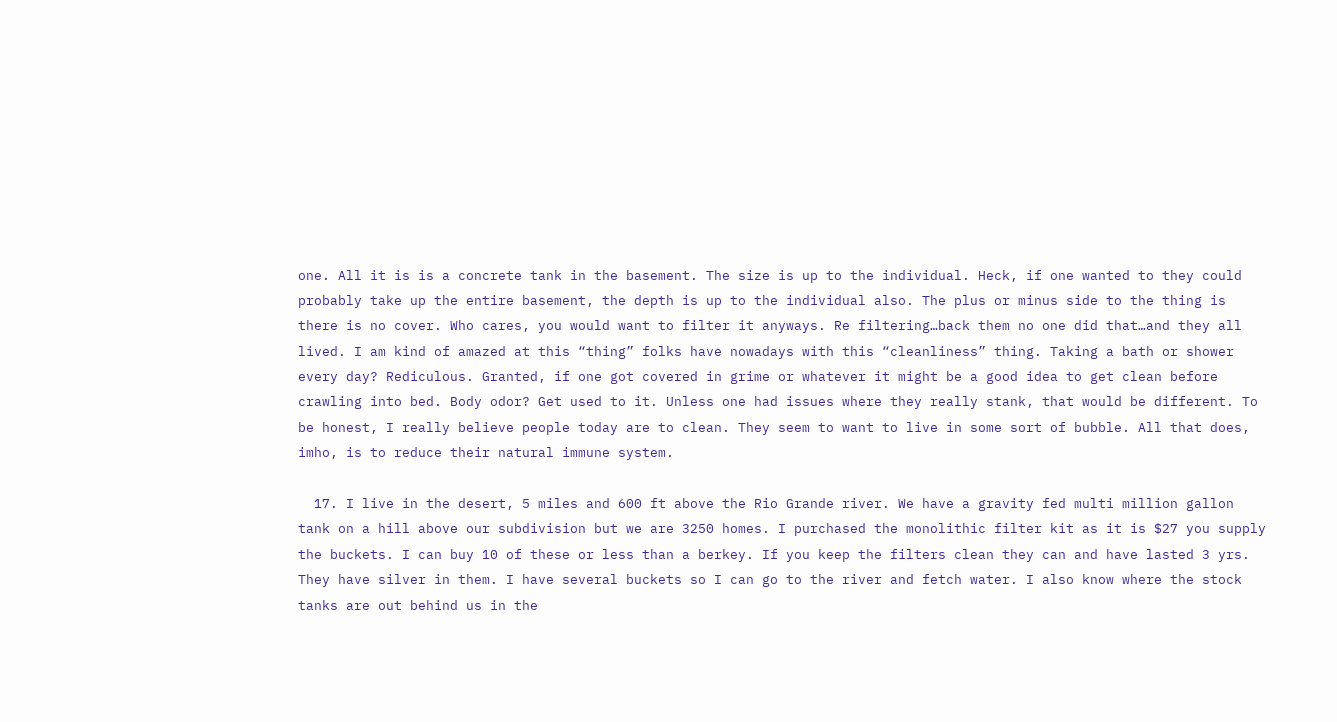one. All it is is a concrete tank in the basement. The size is up to the individual. Heck, if one wanted to they could probably take up the entire basement, the depth is up to the individual also. The plus or minus side to the thing is there is no cover. Who cares, you would want to filter it anyways. Re filtering…back them no one did that…and they all lived. I am kind of amazed at this “thing” folks have nowadays with this “cleanliness” thing. Taking a bath or shower every day? Rediculous. Granted, if one got covered in grime or whatever it might be a good idea to get clean before crawling into bed. Body odor? Get used to it. Unless one had issues where they really stank, that would be different. To be honest, I really believe people today are to clean. They seem to want to live in some sort of bubble. All that does, imho, is to reduce their natural immune system.

  17. I live in the desert, 5 miles and 600 ft above the Rio Grande river. We have a gravity fed multi million gallon tank on a hill above our subdivision but we are 3250 homes. I purchased the monolithic filter kit as it is $27 you supply the buckets. I can buy 10 of these or less than a berkey. If you keep the filters clean they can and have lasted 3 yrs. They have silver in them. I have several buckets so I can go to the river and fetch water. I also know where the stock tanks are out behind us in the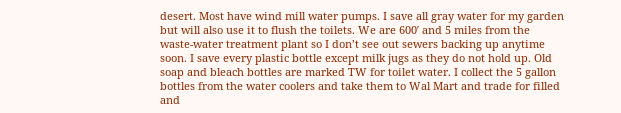desert. Most have wind mill water pumps. I save all gray water for my garden but will also use it to flush the toilets. We are 600′ and 5 miles from the waste-water treatment plant so I don’t see out sewers backing up anytime soon. I save every plastic bottle except milk jugs as they do not hold up. Old soap and bleach bottles are marked TW for toilet water. I collect the 5 gallon bottles from the water coolers and take them to Wal Mart and trade for filled and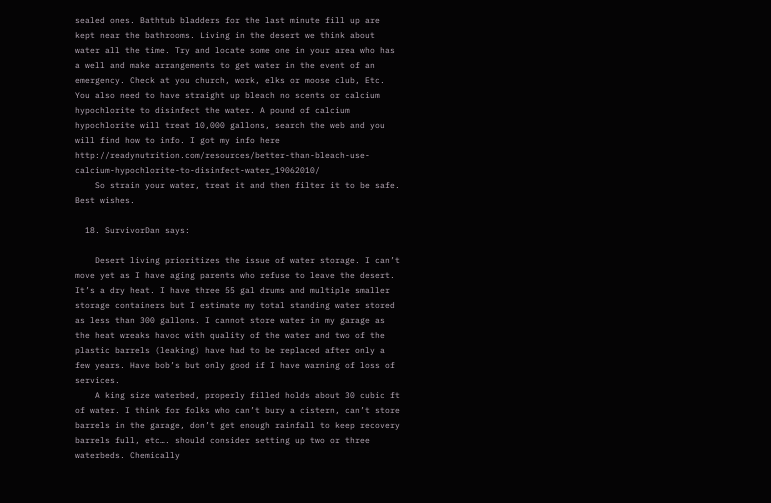sealed ones. Bathtub bladders for the last minute fill up are kept near the bathrooms. Living in the desert we think about water all the time. Try and locate some one in your area who has a well and make arrangements to get water in the event of an emergency. Check at you church, work, elks or moose club, Etc. You also need to have straight up bleach no scents or calcium hypochlorite to disinfect the water. A pound of calcium hypochlorite will treat 10,000 gallons, search the web and you will find how to info. I got my info here http://readynutrition.com/resources/better-than-bleach-use-calcium-hypochlorite-to-disinfect-water_19062010/
    So strain your water, treat it and then filter it to be safe. Best wishes.

  18. SurvivorDan says:

    Desert living prioritizes the issue of water storage. I can’t move yet as I have aging parents who refuse to leave the desert. It’s a dry heat. I have three 55 gal drums and multiple smaller storage containers but I estimate my total standing water stored as less than 300 gallons. I cannot store water in my garage as the heat wreaks havoc with quality of the water and two of the plastic barrels (leaking) have had to be replaced after only a few years. Have bob’s but only good if I have warning of loss of services.
    A king size waterbed, properly filled holds about 30 cubic ft of water. I think for folks who can’t bury a cistern, can’t store barrels in the garage, don’t get enough rainfall to keep recovery barrels full, etc…. should consider setting up two or three waterbeds. Chemically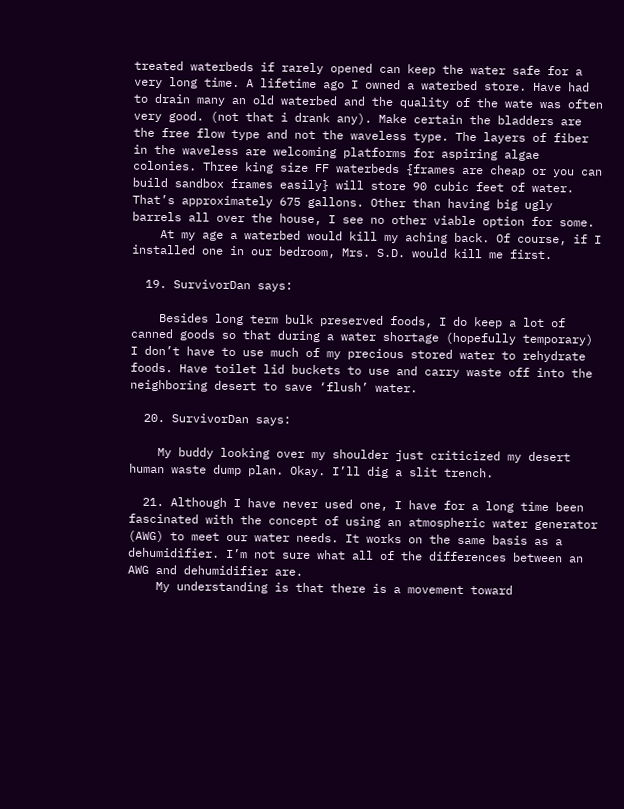treated waterbeds if rarely opened can keep the water safe for a very long time. A lifetime ago I owned a waterbed store. Have had to drain many an old waterbed and the quality of the wate was often very good. (not that i drank any). Make certain the bladders are the free flow type and not the waveless type. The layers of fiber in the waveless are welcoming platforms for aspiring algae colonies. Three king size FF waterbeds {frames are cheap or you can build sandbox frames easily} will store 90 cubic feet of water. That’s approximately 675 gallons. Other than having big ugly barrels all over the house, I see no other viable option for some.
    At my age a waterbed would kill my aching back. Of course, if I installed one in our bedroom, Mrs. S.D. would kill me first.

  19. SurvivorDan says:

    Besides long term bulk preserved foods, I do keep a lot of canned goods so that during a water shortage (hopefully temporary) I don’t have to use much of my precious stored water to rehydrate foods. Have toilet lid buckets to use and carry waste off into the neighboring desert to save ‘flush’ water.

  20. SurvivorDan says:

    My buddy looking over my shoulder just criticized my desert human waste dump plan. Okay. I’ll dig a slit trench.

  21. Although I have never used one, I have for a long time been fascinated with the concept of using an atmospheric water generator (AWG) to meet our water needs. It works on the same basis as a dehumidifier. I’m not sure what all of the differences between an AWG and dehumidifier are.
    My understanding is that there is a movement toward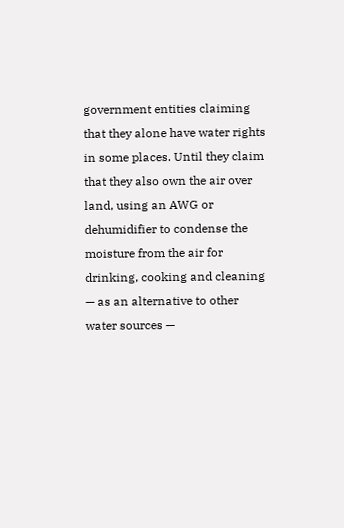government entities claiming that they alone have water rights in some places. Until they claim that they also own the air over land, using an AWG or dehumidifier to condense the moisture from the air for drinking, cooking and cleaning — as an alternative to other water sources —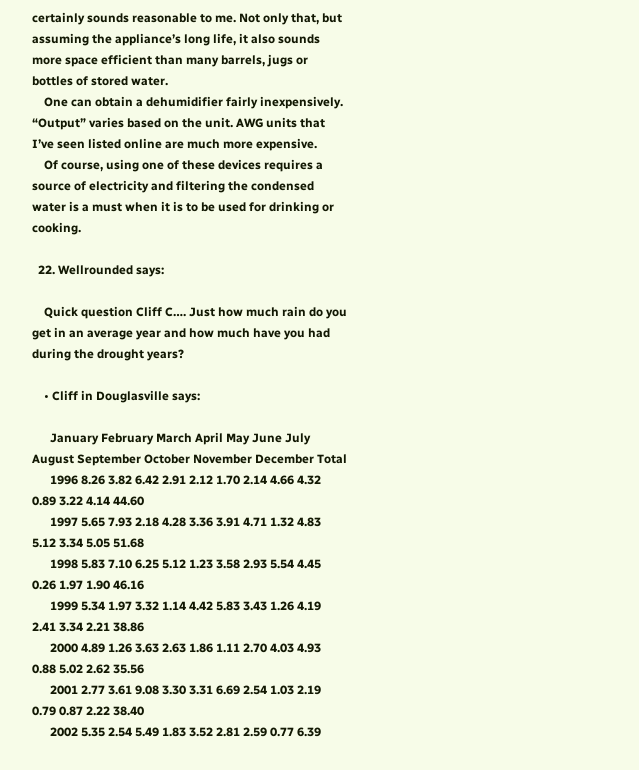certainly sounds reasonable to me. Not only that, but assuming the appliance’s long life, it also sounds more space efficient than many barrels, jugs or bottles of stored water.
    One can obtain a dehumidifier fairly inexpensively. “Output” varies based on the unit. AWG units that I’ve seen listed online are much more expensive.
    Of course, using one of these devices requires a source of electricity and filtering the condensed water is a must when it is to be used for drinking or cooking.

  22. Wellrounded says:

    Quick question Cliff C…. Just how much rain do you get in an average year and how much have you had during the drought years?

    • Cliff in Douglasville says:

      January February March April May June July August September October November December Total
      1996 8.26 3.82 6.42 2.91 2.12 1.70 2.14 4.66 4.32 0.89 3.22 4.14 44.60
      1997 5.65 7.93 2.18 4.28 3.36 3.91 4.71 1.32 4.83 5.12 3.34 5.05 51.68
      1998 5.83 7.10 6.25 5.12 1.23 3.58 2.93 5.54 4.45 0.26 1.97 1.90 46.16
      1999 5.34 1.97 3.32 1.14 4.42 5.83 3.43 1.26 4.19 2.41 3.34 2.21 38.86
      2000 4.89 1.26 3.63 2.63 1.86 1.11 2.70 4.03 4.93 0.88 5.02 2.62 35.56
      2001 2.77 3.61 9.08 3.30 3.31 6.69 2.54 1.03 2.19 0.79 0.87 2.22 38.40
      2002 5.35 2.54 5.49 1.83 3.52 2.81 2.59 0.77 6.39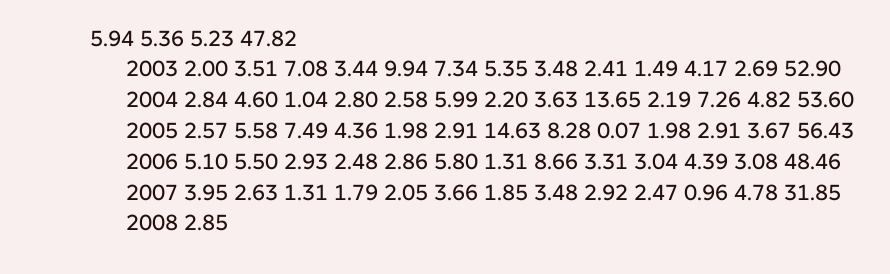5.94 5.36 5.23 47.82
      2003 2.00 3.51 7.08 3.44 9.94 7.34 5.35 3.48 2.41 1.49 4.17 2.69 52.90
      2004 2.84 4.60 1.04 2.80 2.58 5.99 2.20 3.63 13.65 2.19 7.26 4.82 53.60
      2005 2.57 5.58 7.49 4.36 1.98 2.91 14.63 8.28 0.07 1.98 2.91 3.67 56.43
      2006 5.10 5.50 2.93 2.48 2.86 5.80 1.31 8.66 3.31 3.04 4.39 3.08 48.46
      2007 3.95 2.63 1.31 1.79 2.05 3.66 1.85 3.48 2.92 2.47 0.96 4.78 31.85
      2008 2.85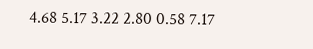4.68 5.17 3.22 2.80 0.58 7.17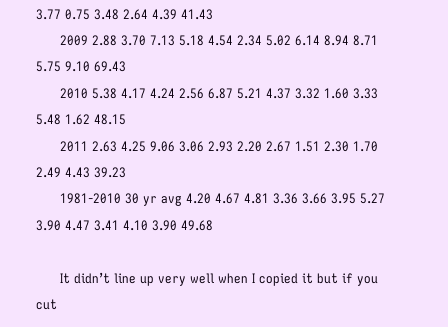3.77 0.75 3.48 2.64 4.39 41.43
      2009 2.88 3.70 7.13 5.18 4.54 2.34 5.02 6.14 8.94 8.71 5.75 9.10 69.43
      2010 5.38 4.17 4.24 2.56 6.87 5.21 4.37 3.32 1.60 3.33 5.48 1.62 48.15
      2011 2.63 4.25 9.06 3.06 2.93 2.20 2.67 1.51 2.30 1.70 2.49 4.43 39.23
      1981-2010 30 yr avg 4.20 4.67 4.81 3.36 3.66 3.95 5.27 3.90 4.47 3.41 4.10 3.90 49.68

      It didn’t line up very well when I copied it but if you cut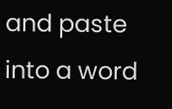and paste into a word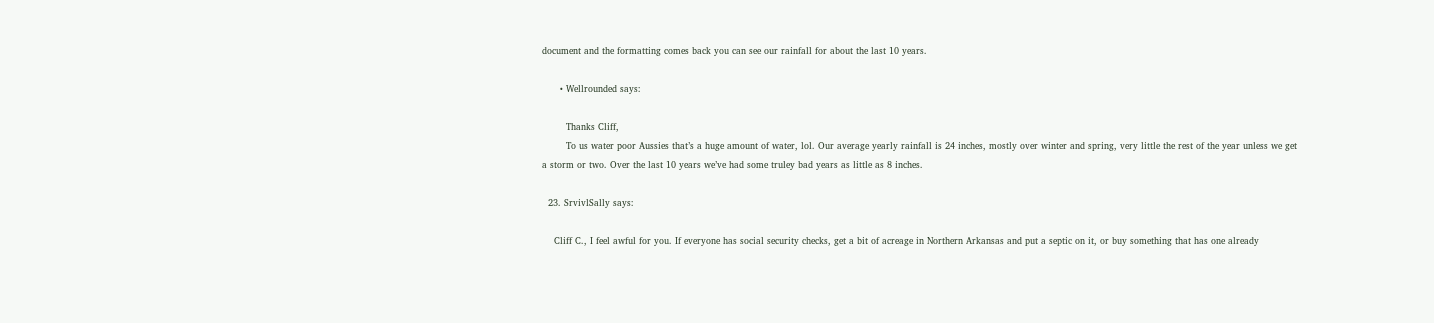document and the formatting comes back you can see our rainfall for about the last 10 years.

      • Wellrounded says:

        Thanks Cliff,
        To us water poor Aussies that’s a huge amount of water, lol. Our average yearly rainfall is 24 inches, mostly over winter and spring, very little the rest of the year unless we get a storm or two. Over the last 10 years we’ve had some truley bad years as little as 8 inches.

  23. SrvivlSally says:

    Cliff C., I feel awful for you. If everyone has social security checks, get a bit of acreage in Northern Arkansas and put a septic on it, or buy something that has one already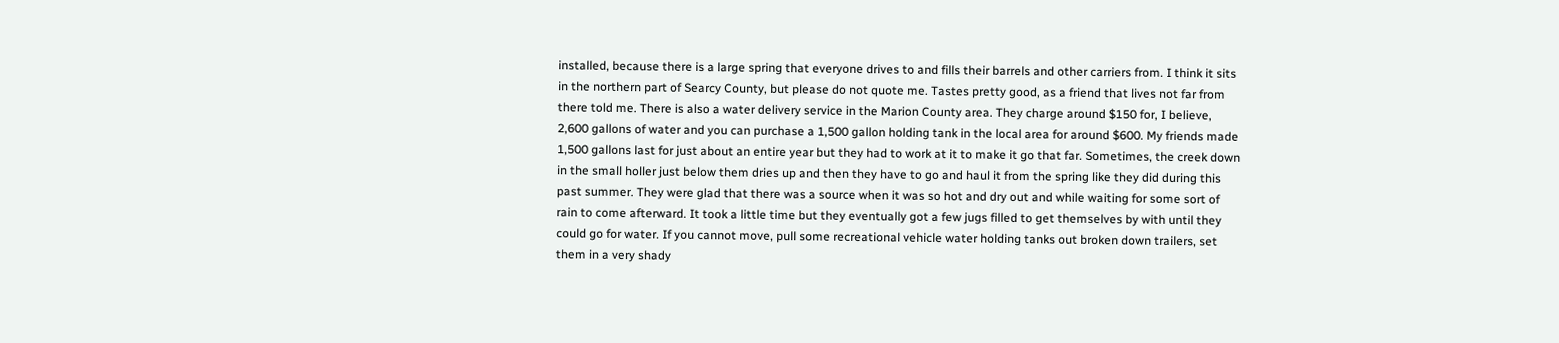installed, because there is a large spring that everyone drives to and fills their barrels and other carriers from. I think it sits in the northern part of Searcy County, but please do not quote me. Tastes pretty good, as a friend that lives not far from there told me. There is also a water delivery service in the Marion County area. They charge around $150 for, I believe, 2,600 gallons of water and you can purchase a 1,500 gallon holding tank in the local area for around $600. My friends made 1,500 gallons last for just about an entire year but they had to work at it to make it go that far. Sometimes, the creek down in the small holler just below them dries up and then they have to go and haul it from the spring like they did during this past summer. They were glad that there was a source when it was so hot and dry out and while waiting for some sort of rain to come afterward. It took a little time but they eventually got a few jugs filled to get themselves by with until they could go for water. If you cannot move, pull some recreational vehicle water holding tanks out broken down trailers, set them in a very shady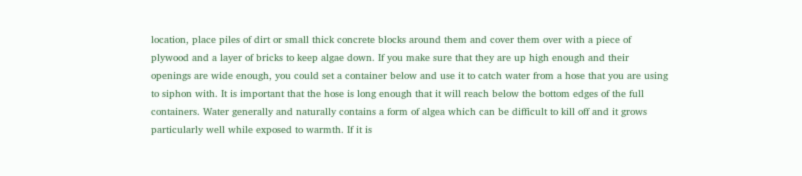location, place piles of dirt or small thick concrete blocks around them and cover them over with a piece of plywood and a layer of bricks to keep algae down. If you make sure that they are up high enough and their openings are wide enough, you could set a container below and use it to catch water from a hose that you are using to siphon with. It is important that the hose is long enough that it will reach below the bottom edges of the full containers. Water generally and naturally contains a form of algea which can be difficult to kill off and it grows particularly well while exposed to warmth. If it is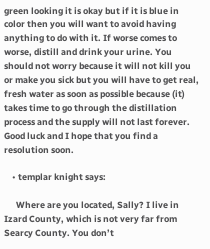green looking it is okay but if it is blue in color then you will want to avoid having anything to do with it. If worse comes to worse, distill and drink your urine. You should not worry because it will not kill you or make you sick but you will have to get real, fresh water as soon as possible because (it) takes time to go through the distillation process and the supply will not last forever. Good luck and I hope that you find a resolution soon.

    • templar knight says:

      Where are you located, Sally? I live in Izard County, which is not very far from Searcy County. You don’t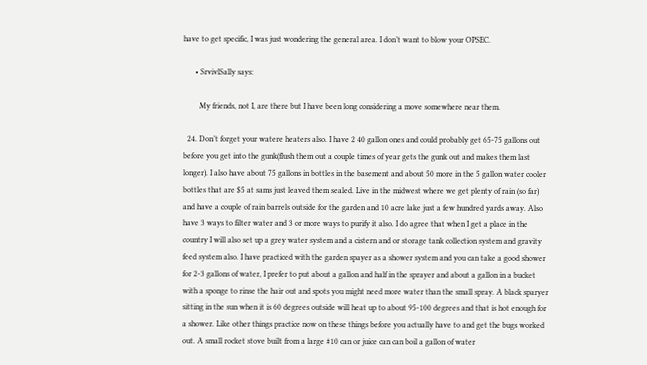have to get specific, I was just wondering the general area. I don’t want to blow your OPSEC.

      • SrvivlSally says:

        My friends, not I, are there but I have been long considering a move somewhere near them.

  24. Don’t forget your watere heaters also. I have 2 40 gallon ones and could probably get 65-75 gallons out before you get into the gunk(flush them out a couple times of year gets the gunk out and makes them last longer). I also have about 75 gallons in bottles in the basement and about 50 more in the 5 gallon water cooler bottles that are $5 at sams just leaved them sealed. Live in the midwest where we get plenty of rain (so far) and have a couple of rain barrels outside for the garden and 10 acre lake just a few hundred yards away. Also have 3 ways to filter water and 3 or more ways to purify it also. I do agree that when I get a place in the country I will also set up a grey water system and a cistern and or storage tank collection system and gravity feed system also. I have practiced with the garden spayer as a shower system and you can take a good shower for 2-3 gallons of water, I prefer to put about a gallon and half in the sprayer and about a gallon in a bucket with a sponge to rinse the hair out and spots you might need more water than the small spray. A black sparyer sitting in the sun when it is 60 degrees outside will heat up to about 95-100 degrees and that is hot enough for a shower. Like other things practice now on these things before you actually have to and get the bugs worked out. A small rocket stove built from a large #10 can or juice can can boil a gallon of water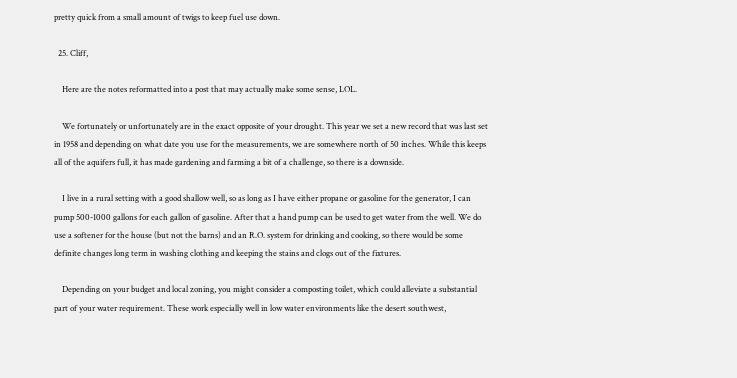pretty quick from a small amount of twigs to keep fuel use down.

  25. Cliff,

    Here are the notes reformatted into a post that may actually make some sense, LOL.

    We fortunately or unfortunately are in the exact opposite of your drought. This year we set a new record that was last set in 1958 and depending on what date you use for the measurements, we are somewhere north of 50 inches. While this keeps all of the aquifers full, it has made gardening and farming a bit of a challenge, so there is a downside.

    I live in a rural setting with a good shallow well, so as long as I have either propane or gasoline for the generator, I can pump 500-1000 gallons for each gallon of gasoline. After that a hand pump can be used to get water from the well. We do use a softener for the house (but not the barns) and an R.O. system for drinking and cooking, so there would be some definite changes long term in washing clothing and keeping the stains and clogs out of the fixtures.

    Depending on your budget and local zoning, you might consider a composting toilet, which could alleviate a substantial part of your water requirement. These work especially well in low water environments like the desert southwest,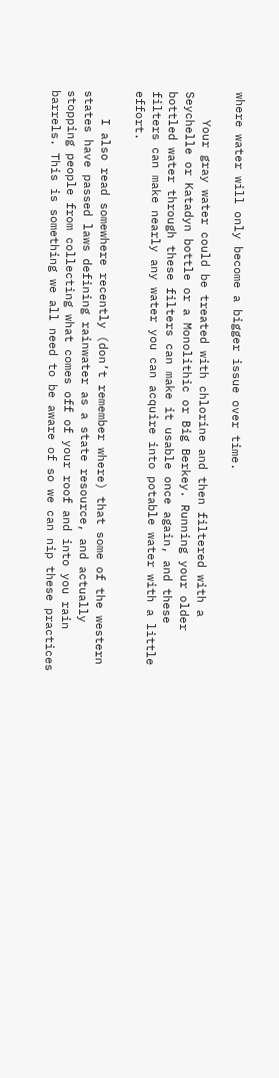where water will only become a bigger issue over time.

    Your gray water could be treated with chlorine and then filtered with a Seychelle or Katadyn bottle or a Monolithic or Big Berkey. Running your older bottled water through these filters can make it usable once again, and these filters can make nearly any water you can acquire into potable water with a little effort.

    I also read somewhere recently (don’t remember where) that some of the western states have passed laws defining rainwater as a state resource, and actually stopping people from collecting what comes off of your roof and into you rain barrels. This is something we all need to be aware of so we can nip these practices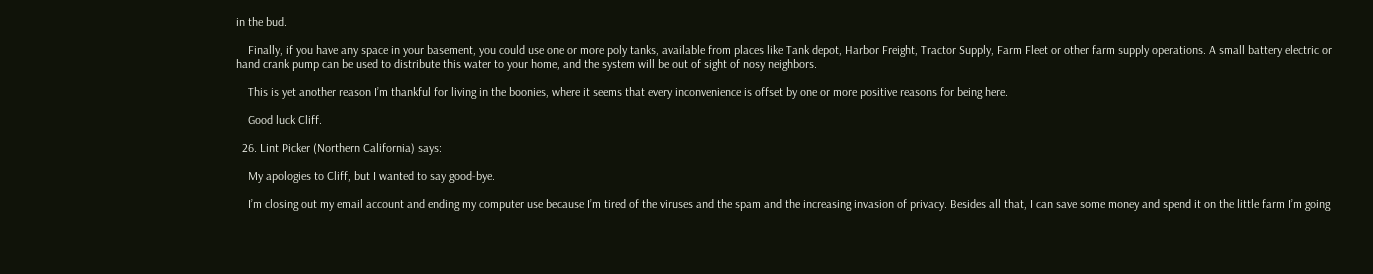in the bud.

    Finally, if you have any space in your basement, you could use one or more poly tanks, available from places like Tank depot, Harbor Freight, Tractor Supply, Farm Fleet or other farm supply operations. A small battery electric or hand crank pump can be used to distribute this water to your home, and the system will be out of sight of nosy neighbors.

    This is yet another reason I’m thankful for living in the boonies, where it seems that every inconvenience is offset by one or more positive reasons for being here.

    Good luck Cliff.

  26. Lint Picker (Northern California) says:

    My apologies to Cliff, but I wanted to say good-bye.

    I’m closing out my email account and ending my computer use because I’m tired of the viruses and the spam and the increasing invasion of privacy. Besides all that, I can save some money and spend it on the little farm I’m going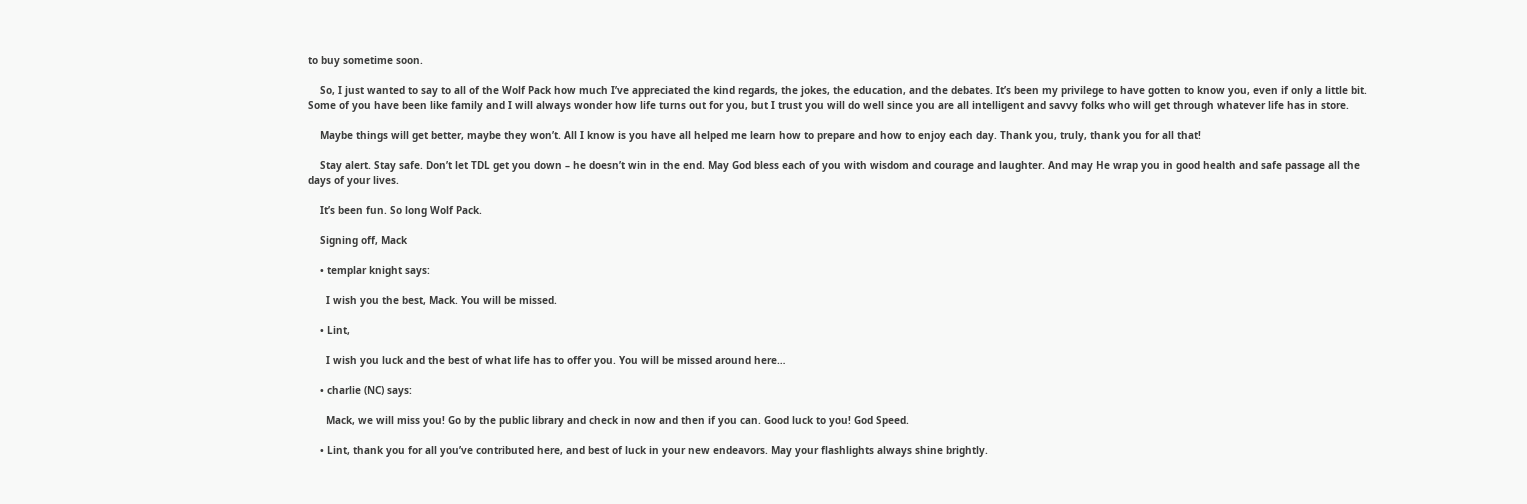to buy sometime soon.

    So, I just wanted to say to all of the Wolf Pack how much I’ve appreciated the kind regards, the jokes, the education, and the debates. It’s been my privilege to have gotten to know you, even if only a little bit. Some of you have been like family and I will always wonder how life turns out for you, but I trust you will do well since you are all intelligent and savvy folks who will get through whatever life has in store.

    Maybe things will get better, maybe they won’t. All I know is you have all helped me learn how to prepare and how to enjoy each day. Thank you, truly, thank you for all that!

    Stay alert. Stay safe. Don’t let TDL get you down – he doesn’t win in the end. May God bless each of you with wisdom and courage and laughter. And may He wrap you in good health and safe passage all the days of your lives.

    It’s been fun. So long Wolf Pack.

    Signing off, Mack

    • templar knight says:

      I wish you the best, Mack. You will be missed.

    • Lint,

      I wish you luck and the best of what life has to offer you. You will be missed around here…

    • charlie (NC) says:

      Mack, we will miss you! Go by the public library and check in now and then if you can. Good luck to you! God Speed.

    • Lint, thank you for all you’ve contributed here, and best of luck in your new endeavors. May your flashlights always shine brightly.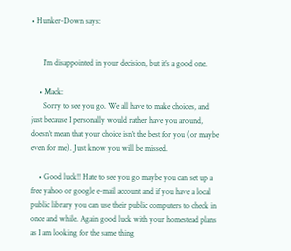• Hunker-Down says:


      I’m disappointed in your decision, but it’s a good one.

    • Mack:
      Sorry to see you go. We all have to make choices, and just because I personally would rather have you around, doesn’t mean that your choice isn’t the best for you (or maybe even for me). Just know you will be missed.

    • Good luck!! Hate to see you go maybe you can set up a free yahoo or google e-mail account and if you have a local public library you can use their public computers to check in once and while. Again good luck with your homestead plans as I am looking for the same thing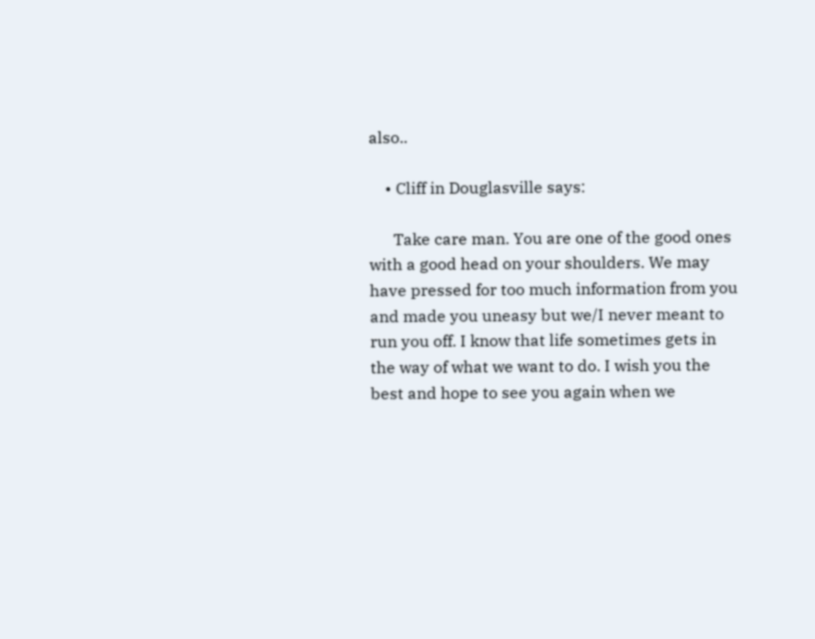also..

    • Cliff in Douglasville says:

      Take care man. You are one of the good ones with a good head on your shoulders. We may have pressed for too much information from you and made you uneasy but we/I never meant to run you off. I know that life sometimes gets in the way of what we want to do. I wish you the best and hope to see you again when we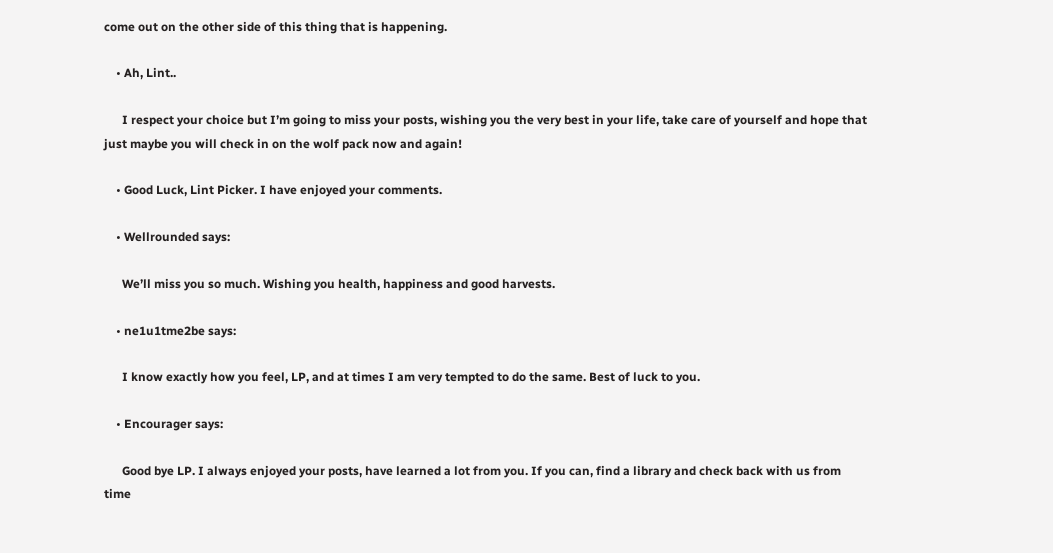come out on the other side of this thing that is happening.

    • Ah, Lint..

      I respect your choice but I’m going to miss your posts, wishing you the very best in your life, take care of yourself and hope that just maybe you will check in on the wolf pack now and again!

    • Good Luck, Lint Picker. I have enjoyed your comments.

    • Wellrounded says:

      We’ll miss you so much. Wishing you health, happiness and good harvests.

    • ne1u1tme2be says:

      I know exactly how you feel, LP, and at times I am very tempted to do the same. Best of luck to you.

    • Encourager says:

      Good bye LP. I always enjoyed your posts, have learned a lot from you. If you can, find a library and check back with us from time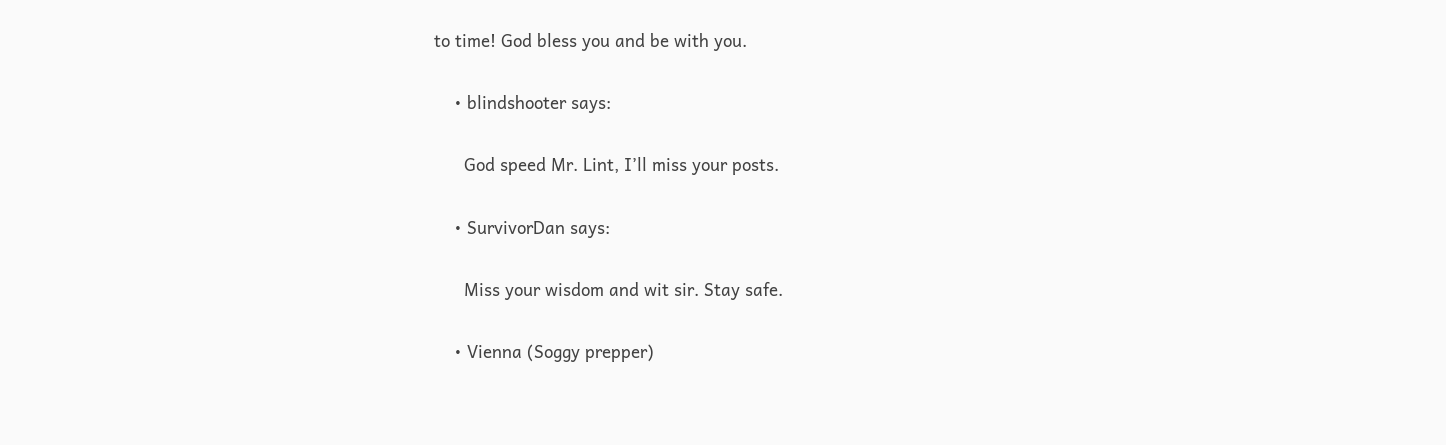to time! God bless you and be with you.

    • blindshooter says:

      God speed Mr. Lint, I’ll miss your posts.

    • SurvivorDan says:

      Miss your wisdom and wit sir. Stay safe.

    • Vienna (Soggy prepper)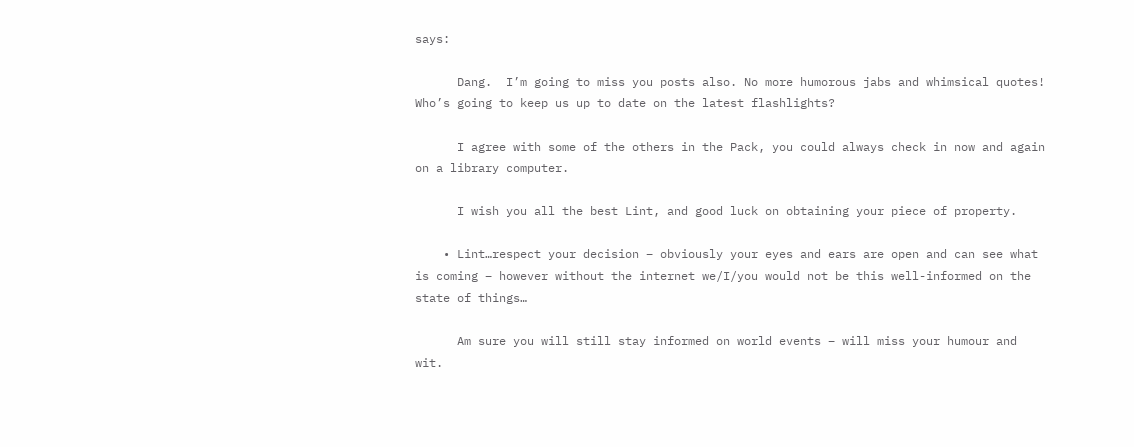says:

      Dang.  I’m going to miss you posts also. No more humorous jabs and whimsical quotes! Who’s going to keep us up to date on the latest flashlights?

      I agree with some of the others in the Pack, you could always check in now and again on a library computer.

      I wish you all the best Lint, and good luck on obtaining your piece of property.

    • Lint…respect your decision – obviously your eyes and ears are open and can see what is coming – however without the internet we/I/you would not be this well-informed on the state of things…

      Am sure you will still stay informed on world events – will miss your humour and wit.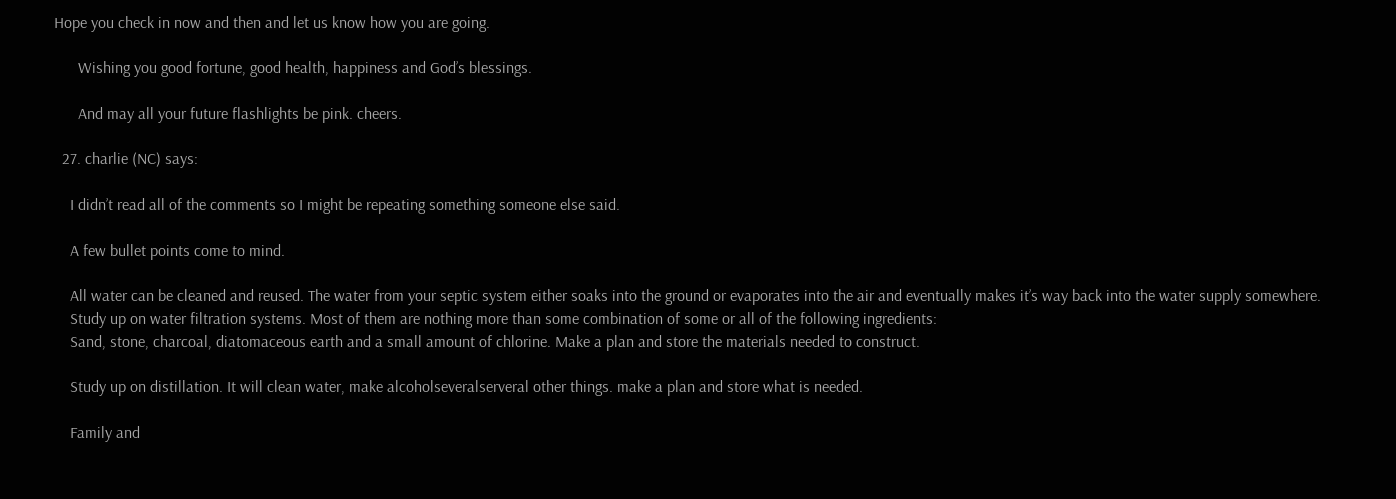Hope you check in now and then and let us know how you are going.

      Wishing you good fortune, good health, happiness and God’s blessings.

      And may all your future flashlights be pink. cheers.

  27. charlie (NC) says:

    I didn’t read all of the comments so I might be repeating something someone else said.

    A few bullet points come to mind.

    All water can be cleaned and reused. The water from your septic system either soaks into the ground or evaporates into the air and eventually makes it’s way back into the water supply somewhere.
    Study up on water filtration systems. Most of them are nothing more than some combination of some or all of the following ingredients:
    Sand, stone, charcoal, diatomaceous earth and a small amount of chlorine. Make a plan and store the materials needed to construct.

    Study up on distillation. It will clean water, make alcoholseveralserveral other things. make a plan and store what is needed.

    Family and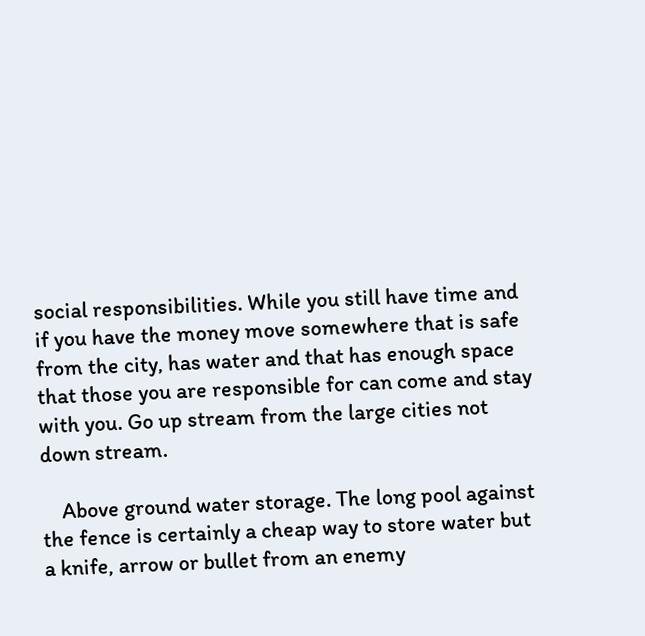social responsibilities. While you still have time and if you have the money move somewhere that is safe from the city, has water and that has enough space that those you are responsible for can come and stay with you. Go up stream from the large cities not down stream.

    Above ground water storage. The long pool against the fence is certainly a cheap way to store water but a knife, arrow or bullet from an enemy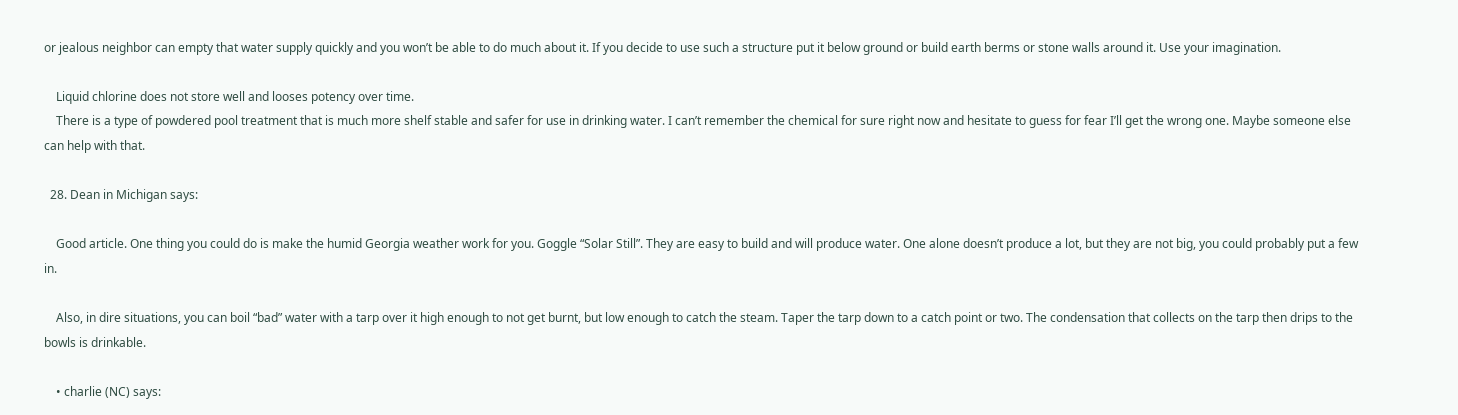or jealous neighbor can empty that water supply quickly and you won’t be able to do much about it. If you decide to use such a structure put it below ground or build earth berms or stone walls around it. Use your imagination.

    Liquid chlorine does not store well and looses potency over time.
    There is a type of powdered pool treatment that is much more shelf stable and safer for use in drinking water. I can’t remember the chemical for sure right now and hesitate to guess for fear I’ll get the wrong one. Maybe someone else can help with that.

  28. Dean in Michigan says:

    Good article. One thing you could do is make the humid Georgia weather work for you. Goggle “Solar Still”. They are easy to build and will produce water. One alone doesn’t produce a lot, but they are not big, you could probably put a few in.

    Also, in dire situations, you can boil “bad” water with a tarp over it high enough to not get burnt, but low enough to catch the steam. Taper the tarp down to a catch point or two. The condensation that collects on the tarp then drips to the bowls is drinkable.

    • charlie (NC) says: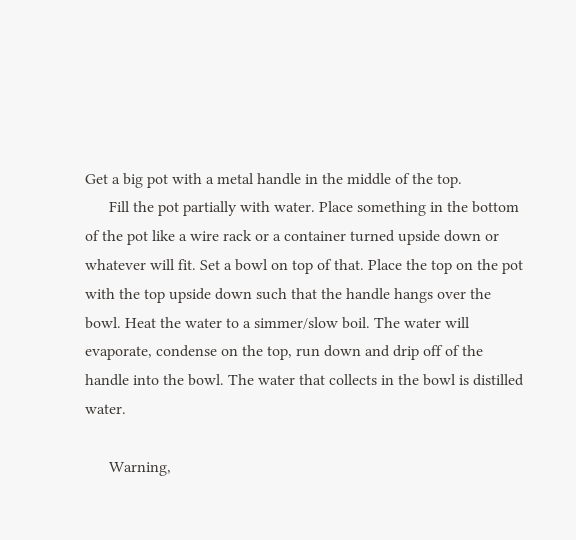Get a big pot with a metal handle in the middle of the top.
      Fill the pot partially with water. Place something in the bottom of the pot like a wire rack or a container turned upside down or whatever will fit. Set a bowl on top of that. Place the top on the pot with the top upside down such that the handle hangs over the bowl. Heat the water to a simmer/slow boil. The water will evaporate, condense on the top, run down and drip off of the handle into the bowl. The water that collects in the bowl is distilled water.

      Warning,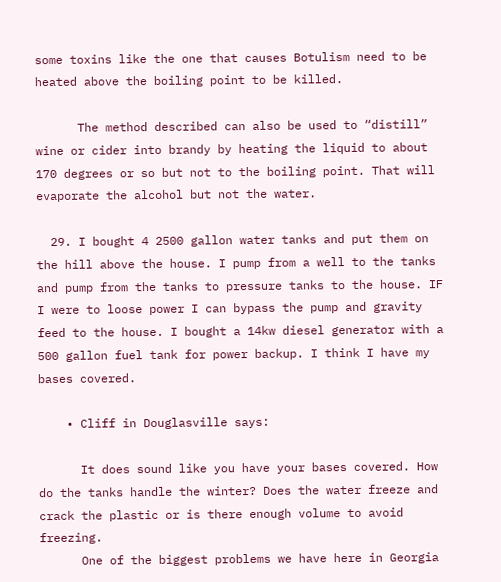some toxins like the one that causes Botulism need to be heated above the boiling point to be killed.

      The method described can also be used to “distill” wine or cider into brandy by heating the liquid to about 170 degrees or so but not to the boiling point. That will evaporate the alcohol but not the water.

  29. I bought 4 2500 gallon water tanks and put them on the hill above the house. I pump from a well to the tanks and pump from the tanks to pressure tanks to the house. IF I were to loose power I can bypass the pump and gravity feed to the house. I bought a 14kw diesel generator with a 500 gallon fuel tank for power backup. I think I have my bases covered.

    • Cliff in Douglasville says:

      It does sound like you have your bases covered. How do the tanks handle the winter? Does the water freeze and crack the plastic or is there enough volume to avoid freezing.
      One of the biggest problems we have here in Georgia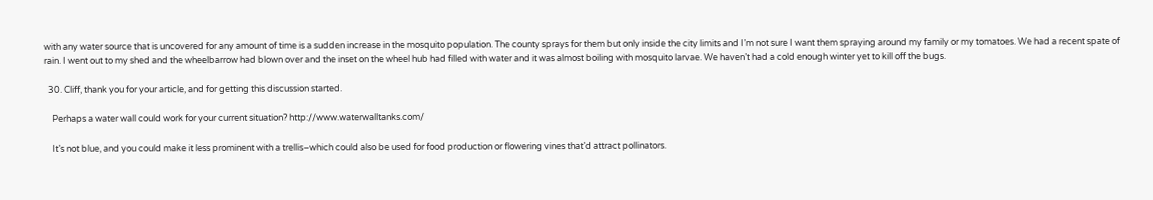with any water source that is uncovered for any amount of time is a sudden increase in the mosquito population. The county sprays for them but only inside the city limits and I’m not sure I want them spraying around my family or my tomatoes. We had a recent spate of rain. I went out to my shed and the wheelbarrow had blown over and the inset on the wheel hub had filled with water and it was almost boiling with mosquito larvae. We haven’t had a cold enough winter yet to kill off the bugs.

  30. Cliff, thank you for your article, and for getting this discussion started.

    Perhaps a water wall could work for your current situation? http://www.waterwalltanks.com/

    It’s not blue, and you could make it less prominent with a trellis–which could also be used for food production or flowering vines that’d attract pollinators.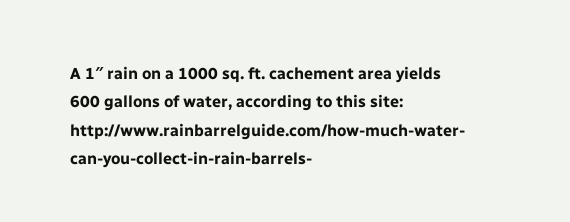A 1″ rain on a 1000 sq. ft. cachement area yields 600 gallons of water, according to this site: http://www.rainbarrelguide.com/how-much-water-can-you-collect-in-rain-barrels-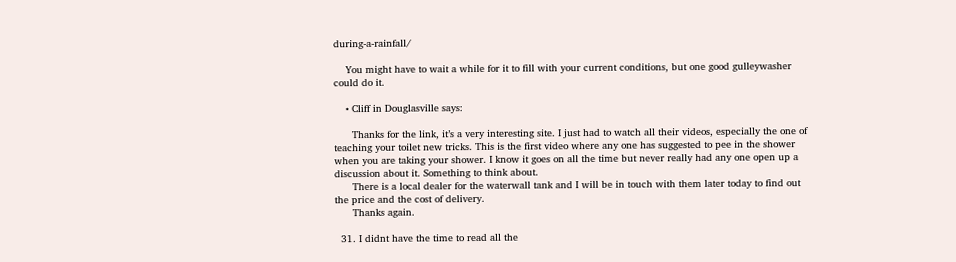during-a-rainfall/

    You might have to wait a while for it to fill with your current conditions, but one good gulleywasher could do it.

    • Cliff in Douglasville says:

      Thanks for the link, it’s a very interesting site. I just had to watch all their videos, especially the one of teaching your toilet new tricks. This is the first video where any one has suggested to pee in the shower when you are taking your shower. I know it goes on all the time but never really had any one open up a discussion about it. Something to think about.
      There is a local dealer for the waterwall tank and I will be in touch with them later today to find out the price and the cost of delivery.
      Thanks again.

  31. I didnt have the time to read all the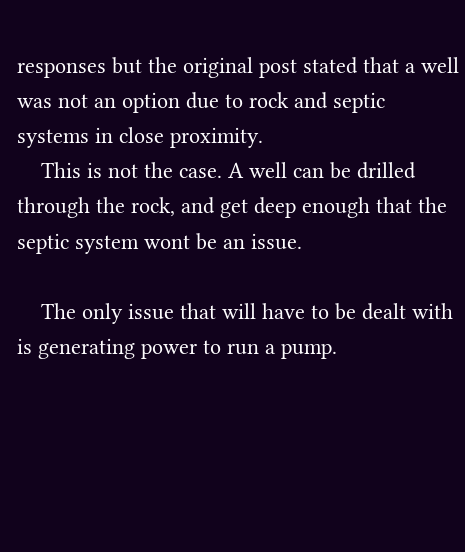responses but the original post stated that a well was not an option due to rock and septic systems in close proximity.
    This is not the case. A well can be drilled through the rock, and get deep enough that the septic system wont be an issue.

    The only issue that will have to be dealt with is generating power to run a pump.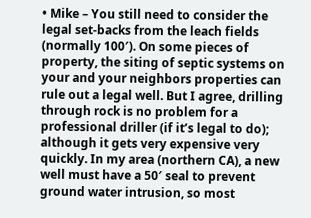• Mike – You still need to consider the legal set-backs from the leach fields (normally 100′). On some pieces of property, the siting of septic systems on your and your neighbors properties can rule out a legal well. But I agree, drilling through rock is no problem for a professional driller (if it’s legal to do); although it gets very expensive very quickly. In my area (northern CA), a new well must have a 50′ seal to prevent ground water intrusion, so most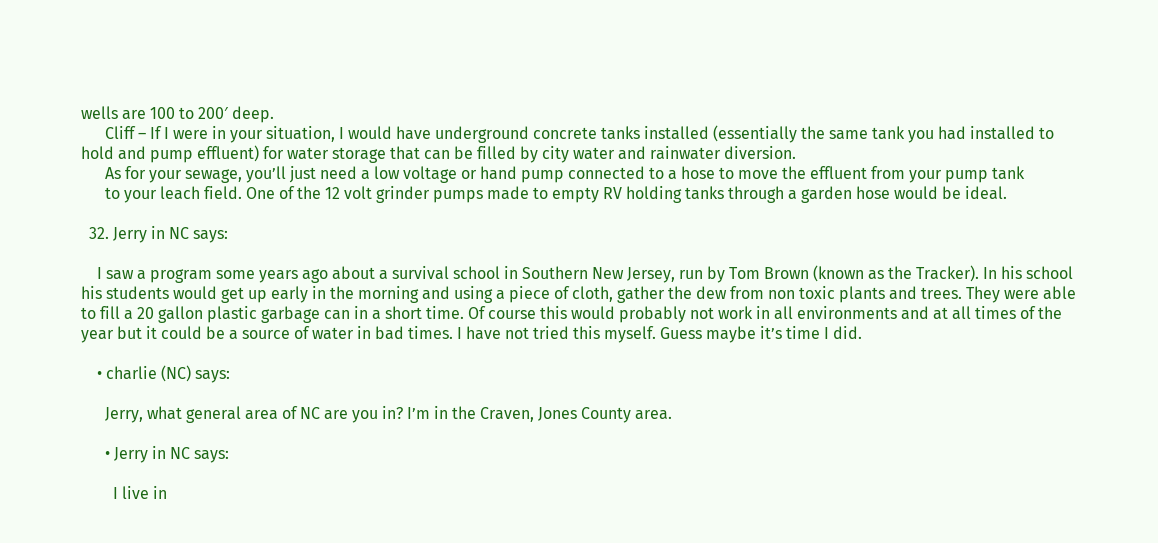wells are 100 to 200′ deep.
      Cliff – If I were in your situation, I would have underground concrete tanks installed (essentially the same tank you had installed to hold and pump effluent) for water storage that can be filled by city water and rainwater diversion.
      As for your sewage, you’ll just need a low voltage or hand pump connected to a hose to move the effluent from your pump tank
      to your leach field. One of the 12 volt grinder pumps made to empty RV holding tanks through a garden hose would be ideal.

  32. Jerry in NC says:

    I saw a program some years ago about a survival school in Southern New Jersey, run by Tom Brown (known as the Tracker). In his school his students would get up early in the morning and using a piece of cloth, gather the dew from non toxic plants and trees. They were able to fill a 20 gallon plastic garbage can in a short time. Of course this would probably not work in all environments and at all times of the year but it could be a source of water in bad times. I have not tried this myself. Guess maybe it’s time I did.

    • charlie (NC) says:

      Jerry, what general area of NC are you in? I’m in the Craven, Jones County area.

      • Jerry in NC says:

        I live in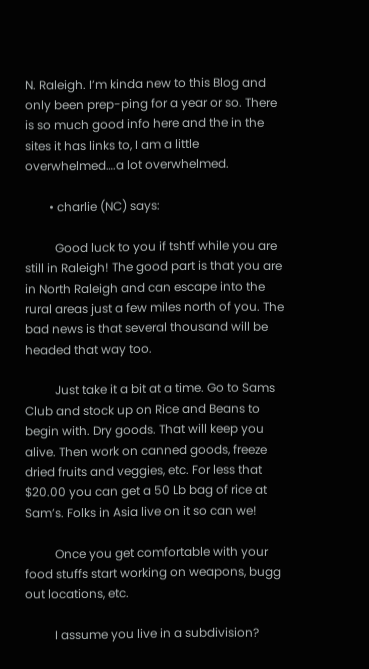N. Raleigh. I’m kinda new to this Blog and only been prep-ping for a year or so. There is so much good info here and the in the sites it has links to, I am a little overwhelmed….a lot overwhelmed.

        • charlie (NC) says:

          Good luck to you if tshtf while you are still in Raleigh! The good part is that you are in North Raleigh and can escape into the rural areas just a few miles north of you. The bad news is that several thousand will be headed that way too.

          Just take it a bit at a time. Go to Sams Club and stock up on Rice and Beans to begin with. Dry goods. That will keep you alive. Then work on canned goods, freeze dried fruits and veggies, etc. For less that $20.00 you can get a 50 Lb bag of rice at Sam’s. Folks in Asia live on it so can we!

          Once you get comfortable with your food stuffs start working on weapons, bugg out locations, etc.

          I assume you live in a subdivision?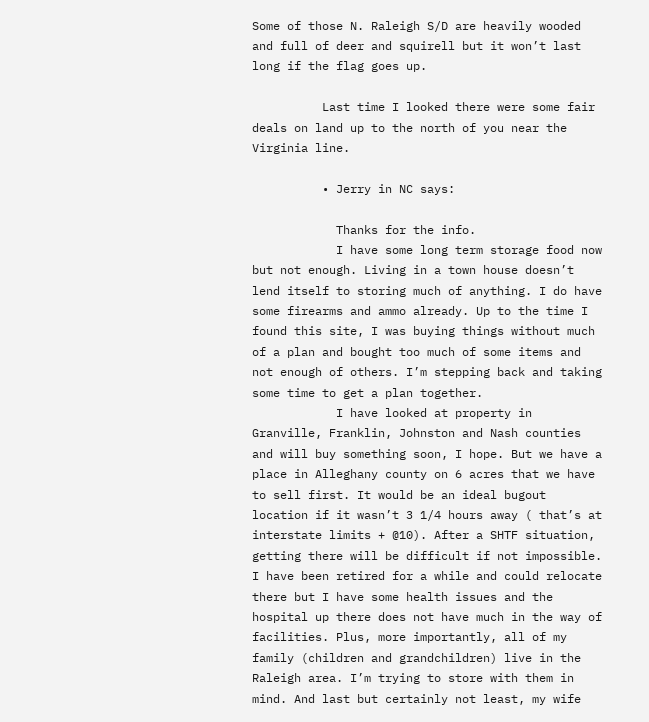Some of those N. Raleigh S/D are heavily wooded and full of deer and squirell but it won’t last long if the flag goes up.

          Last time I looked there were some fair deals on land up to the north of you near the Virginia line.

          • Jerry in NC says:

            Thanks for the info.
            I have some long term storage food now but not enough. Living in a town house doesn’t lend itself to storing much of anything. I do have some firearms and ammo already. Up to the time I found this site, I was buying things without much of a plan and bought too much of some items and not enough of others. I’m stepping back and taking some time to get a plan together.
            I have looked at property in Granville, Franklin, Johnston and Nash counties and will buy something soon, I hope. But we have a place in Alleghany county on 6 acres that we have to sell first. It would be an ideal bugout location if it wasn’t 3 1/4 hours away ( that’s at interstate limits + @10). After a SHTF situation, getting there will be difficult if not impossible. I have been retired for a while and could relocate there but I have some health issues and the hospital up there does not have much in the way of facilities. Plus, more importantly, all of my family (children and grandchildren) live in the Raleigh area. I’m trying to store with them in mind. And last but certainly not least, my wife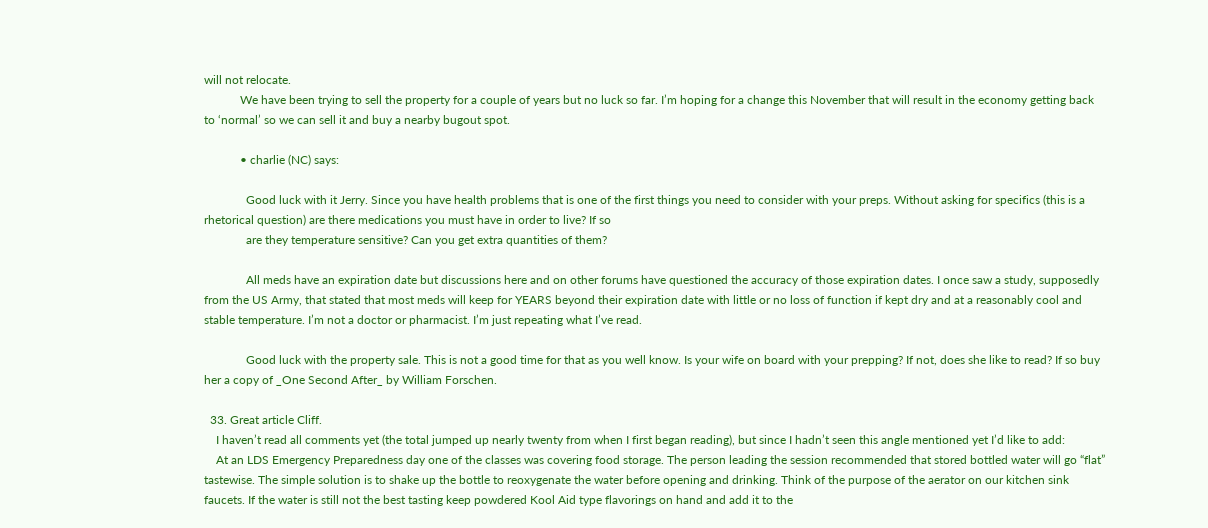will not relocate.
            We have been trying to sell the property for a couple of years but no luck so far. I’m hoping for a change this November that will result in the economy getting back to ‘normal’ so we can sell it and buy a nearby bugout spot.

            • charlie (NC) says:

              Good luck with it Jerry. Since you have health problems that is one of the first things you need to consider with your preps. Without asking for specifics (this is a rhetorical question) are there medications you must have in order to live? If so
              are they temperature sensitive? Can you get extra quantities of them?

              All meds have an expiration date but discussions here and on other forums have questioned the accuracy of those expiration dates. I once saw a study, supposedly from the US Army, that stated that most meds will keep for YEARS beyond their expiration date with little or no loss of function if kept dry and at a reasonably cool and stable temperature. I’m not a doctor or pharmacist. I’m just repeating what I’ve read.

              Good luck with the property sale. This is not a good time for that as you well know. Is your wife on board with your prepping? If not, does she like to read? If so buy her a copy of _One Second After_ by William Forschen.

  33. Great article Cliff.
    I haven’t read all comments yet (the total jumped up nearly twenty from when I first began reading), but since I hadn’t seen this angle mentioned yet I’d like to add:
    At an LDS Emergency Preparedness day one of the classes was covering food storage. The person leading the session recommended that stored bottled water will go “flat” tastewise. The simple solution is to shake up the bottle to reoxygenate the water before opening and drinking. Think of the purpose of the aerator on our kitchen sink faucets. If the water is still not the best tasting keep powdered Kool Aid type flavorings on hand and add it to the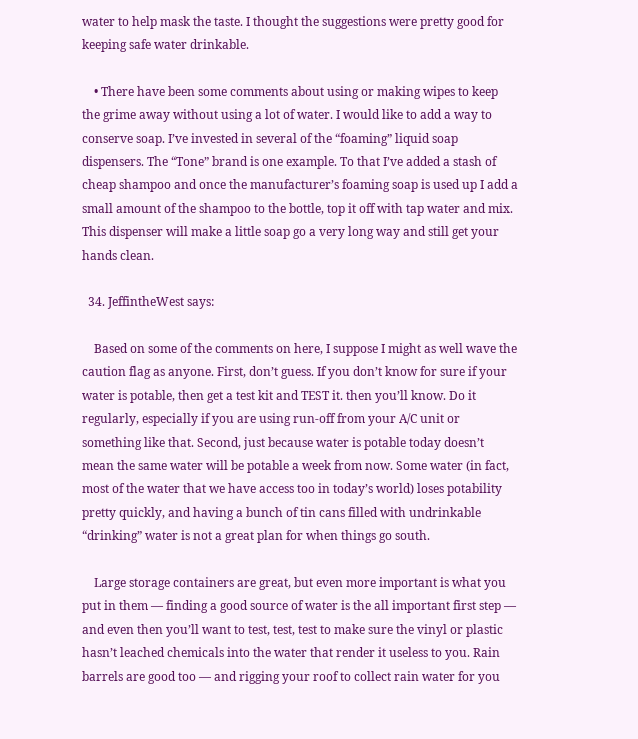water to help mask the taste. I thought the suggestions were pretty good for keeping safe water drinkable.

    • There have been some comments about using or making wipes to keep the grime away without using a lot of water. I would like to add a way to conserve soap. I’ve invested in several of the “foaming” liquid soap dispensers. The “Tone” brand is one example. To that I’ve added a stash of cheap shampoo and once the manufacturer’s foaming soap is used up I add a small amount of the shampoo to the bottle, top it off with tap water and mix. This dispenser will make a little soap go a very long way and still get your hands clean.

  34. JeffintheWest says:

    Based on some of the comments on here, I suppose I might as well wave the caution flag as anyone. First, don’t guess. If you don’t know for sure if your water is potable, then get a test kit and TEST it. then you’ll know. Do it regularly, especially if you are using run-off from your A/C unit or something like that. Second, just because water is potable today doesn’t mean the same water will be potable a week from now. Some water (in fact, most of the water that we have access too in today’s world) loses potability pretty quickly, and having a bunch of tin cans filled with undrinkable “drinking” water is not a great plan for when things go south.

    Large storage containers are great, but even more important is what you put in them — finding a good source of water is the all important first step — and even then you’ll want to test, test, test to make sure the vinyl or plastic hasn’t leached chemicals into the water that render it useless to you. Rain barrels are good too — and rigging your roof to collect rain water for you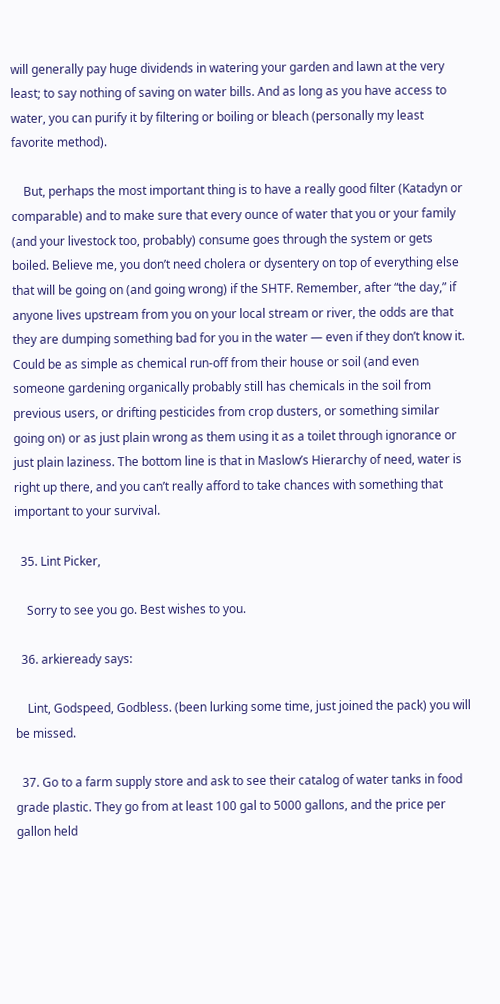will generally pay huge dividends in watering your garden and lawn at the very least; to say nothing of saving on water bills. And as long as you have access to water, you can purify it by filtering or boiling or bleach (personally my least favorite method).

    But, perhaps the most important thing is to have a really good filter (Katadyn or comparable) and to make sure that every ounce of water that you or your family (and your livestock too, probably) consume goes through the system or gets boiled. Believe me, you don’t need cholera or dysentery on top of everything else that will be going on (and going wrong) if the SHTF. Remember, after “the day,” if anyone lives upstream from you on your local stream or river, the odds are that they are dumping something bad for you in the water — even if they don’t know it. Could be as simple as chemical run-off from their house or soil (and even someone gardening organically probably still has chemicals in the soil from previous users, or drifting pesticides from crop dusters, or something similar going on) or as just plain wrong as them using it as a toilet through ignorance or just plain laziness. The bottom line is that in Maslow’s Hierarchy of need, water is right up there, and you can’t really afford to take chances with something that important to your survival.

  35. Lint Picker,

    Sorry to see you go. Best wishes to you.

  36. arkieready says:

    Lint, Godspeed, Godbless. (been lurking some time, just joined the pack) you will be missed.

  37. Go to a farm supply store and ask to see their catalog of water tanks in food grade plastic. They go from at least 100 gal to 5000 gallons, and the price per gallon held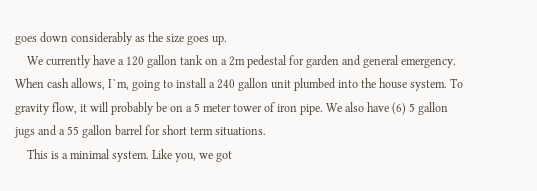goes down considerably as the size goes up.
    We currently have a 120 gallon tank on a 2m pedestal for garden and general emergency. When cash allows, I`m, going to install a 240 gallon unit plumbed into the house system. To gravity flow, it will probably be on a 5 meter tower of iron pipe. We also have (6) 5 gallon jugs and a 55 gallon barrel for short term situations.
    This is a minimal system. Like you, we got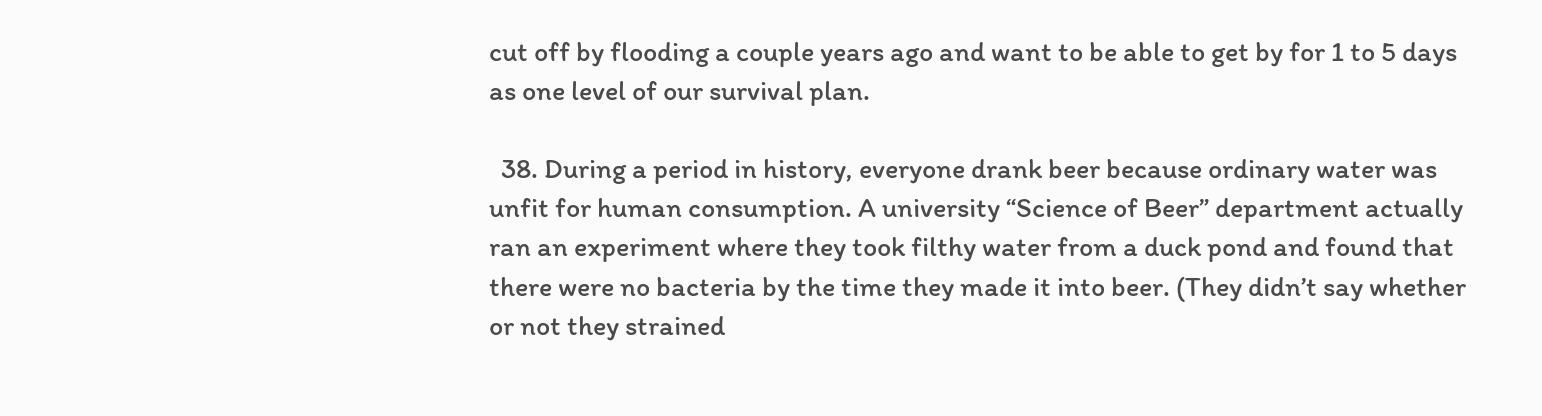cut off by flooding a couple years ago and want to be able to get by for 1 to 5 days as one level of our survival plan.

  38. During a period in history, everyone drank beer because ordinary water was unfit for human consumption. A university “Science of Beer” department actually ran an experiment where they took filthy water from a duck pond and found that there were no bacteria by the time they made it into beer. (They didn’t say whether or not they strained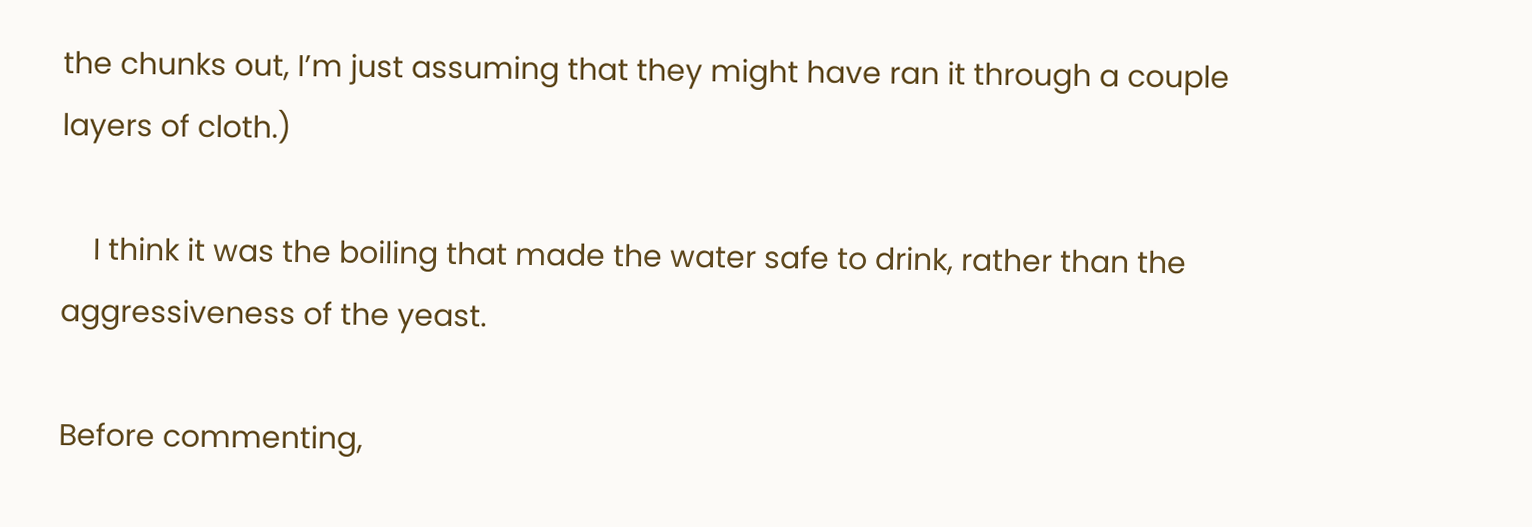the chunks out, I’m just assuming that they might have ran it through a couple layers of cloth.)

    I think it was the boiling that made the water safe to drink, rather than the aggressiveness of the yeast.

Before commenting,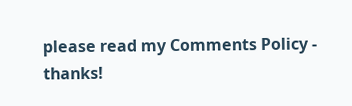please read my Comments Policy - thanks!